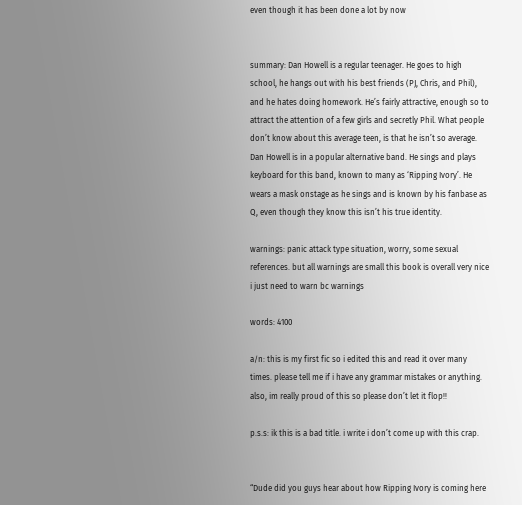even though it has been done a lot by now


summary: Dan Howell is a regular teenager. He goes to high school, he hangs out with his best friends (PJ, Chris, and Phil), and he hates doing homework. He’s fairly attractive, enough so to attract the attention of a few girls and secretly Phil. What people don’t know about this average teen, is that he isn’t so average. Dan Howell is in a popular alternative band. He sings and plays keyboard for this band, known to many as ‘Ripping Ivory’. He wears a mask onstage as he sings and is known by his fanbase as Q, even though they know this isn’t his true identity.

warnings: panic attack type situation, worry, some sexual references. but all warnings are small this book is overall very nice i just need to warn bc warnings

words: 4100

a/n: this is my first fic so i edited this and read it over many times. please tell me if i have any grammar mistakes or anything. also, im really proud of this so please don’t let it flop!!

p.s.s: ik this is a bad title. i write i don’t come up with this crap.


“Dude did you guys hear about how Ripping Ivory is coming here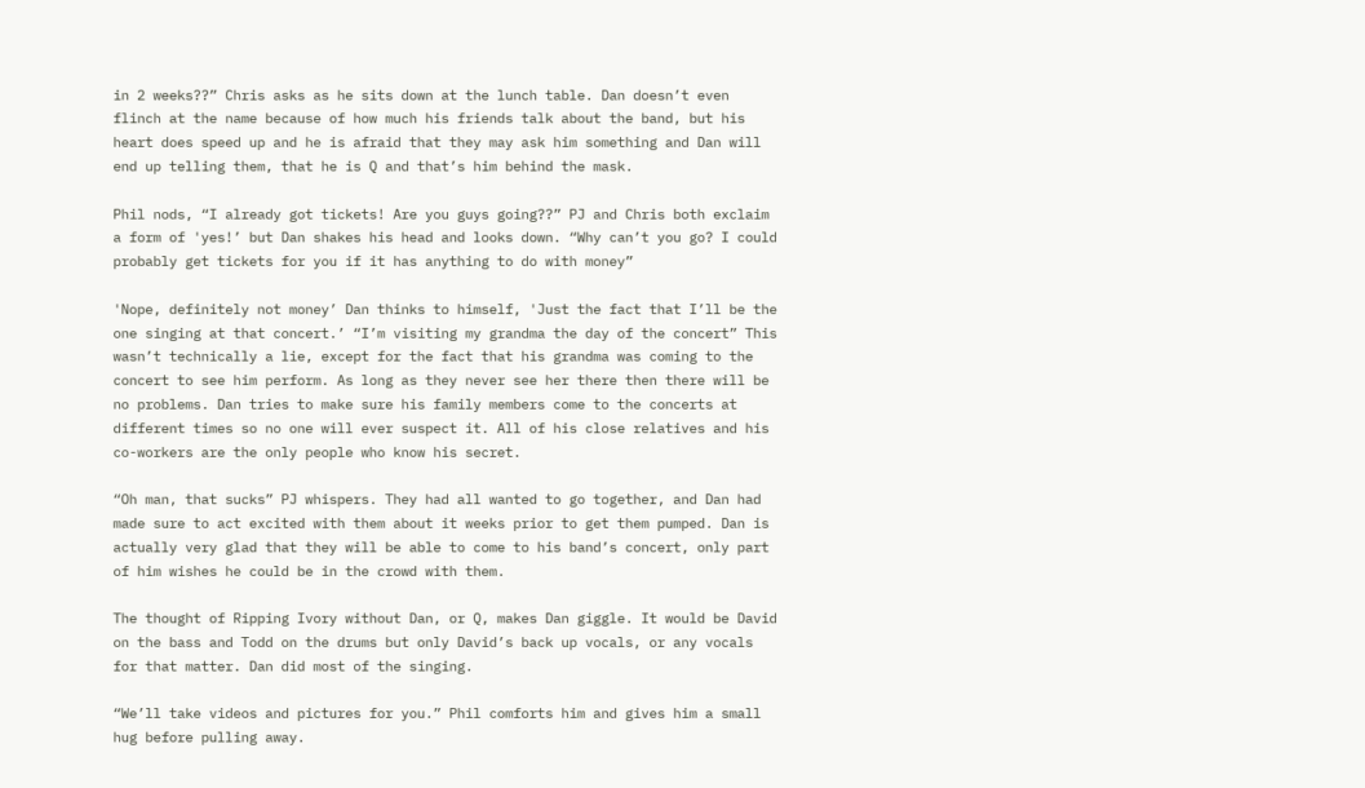in 2 weeks??” Chris asks as he sits down at the lunch table. Dan doesn’t even flinch at the name because of how much his friends talk about the band, but his heart does speed up and he is afraid that they may ask him something and Dan will end up telling them, that he is Q and that’s him behind the mask.

Phil nods, “I already got tickets! Are you guys going??” PJ and Chris both exclaim a form of 'yes!’ but Dan shakes his head and looks down. “Why can’t you go? I could probably get tickets for you if it has anything to do with money”

'Nope, definitely not money’ Dan thinks to himself, 'Just the fact that I’ll be the one singing at that concert.’ “I’m visiting my grandma the day of the concert” This wasn’t technically a lie, except for the fact that his grandma was coming to the concert to see him perform. As long as they never see her there then there will be no problems. Dan tries to make sure his family members come to the concerts at different times so no one will ever suspect it. All of his close relatives and his co-workers are the only people who know his secret.

“Oh man, that sucks” PJ whispers. They had all wanted to go together, and Dan had made sure to act excited with them about it weeks prior to get them pumped. Dan is actually very glad that they will be able to come to his band’s concert, only part of him wishes he could be in the crowd with them.

The thought of Ripping Ivory without Dan, or Q, makes Dan giggle. It would be David on the bass and Todd on the drums but only David’s back up vocals, or any vocals for that matter. Dan did most of the singing.

“We’ll take videos and pictures for you.” Phil comforts him and gives him a small hug before pulling away.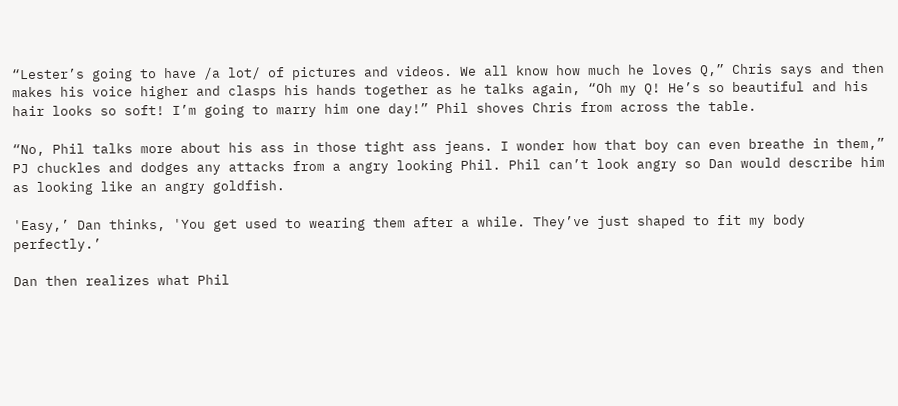“Lester’s going to have /a lot/ of pictures and videos. We all know how much he loves Q,” Chris says and then makes his voice higher and clasps his hands together as he talks again, “Oh my Q! He’s so beautiful and his hair looks so soft! I’m going to marry him one day!” Phil shoves Chris from across the table.

“No, Phil talks more about his ass in those tight ass jeans. I wonder how that boy can even breathe in them,” PJ chuckles and dodges any attacks from a angry looking Phil. Phil can’t look angry so Dan would describe him as looking like an angry goldfish.

'Easy,’ Dan thinks, 'You get used to wearing them after a while. They’ve just shaped to fit my body perfectly.’

Dan then realizes what Phil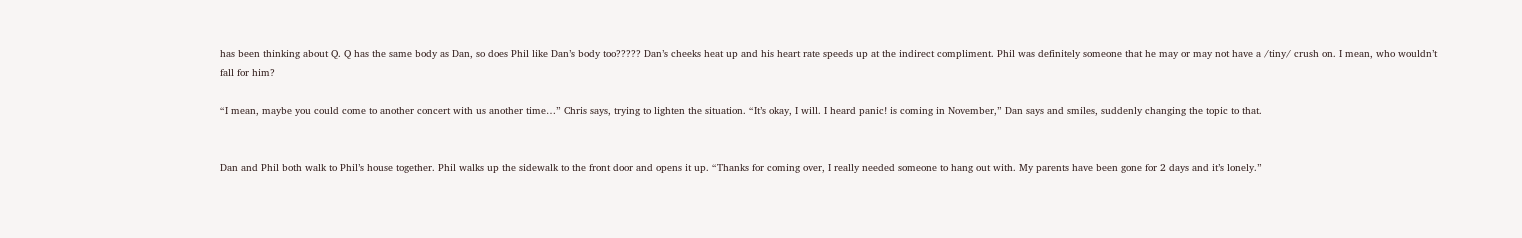has been thinking about Q. Q has the same body as Dan, so does Phil like Dan’s body too????? Dan’s cheeks heat up and his heart rate speeds up at the indirect compliment. Phil was definitely someone that he may or may not have a /tiny/ crush on. I mean, who wouldn’t fall for him?

“I mean, maybe you could come to another concert with us another time…” Chris says, trying to lighten the situation. “It’s okay, I will. I heard panic! is coming in November,” Dan says and smiles, suddenly changing the topic to that.


Dan and Phil both walk to Phil’s house together. Phil walks up the sidewalk to the front door and opens it up. “Thanks for coming over, I really needed someone to hang out with. My parents have been gone for 2 days and it’s lonely.”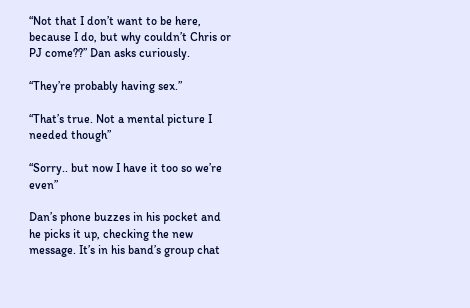“Not that I don’t want to be here, because I do, but why couldn’t Chris or PJ come??” Dan asks curiously.

“They’re probably having sex.”

“That’s true. Not a mental picture I needed though”

“Sorry.. but now I have it too so we’re even”

Dan’s phone buzzes in his pocket and he picks it up, checking the new message. It’s in his band’s group chat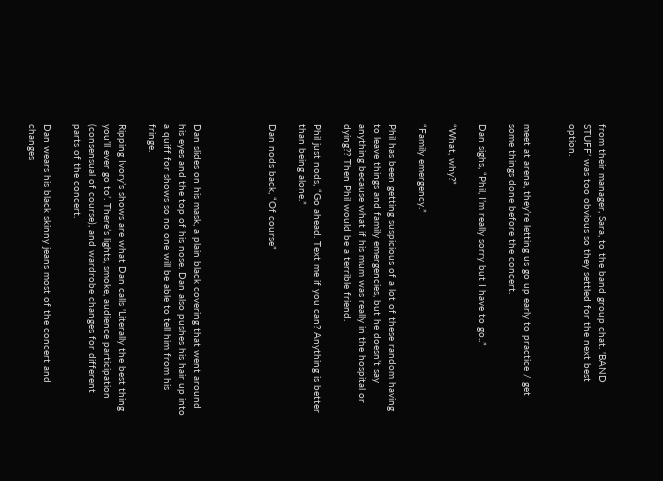from their manager, Sara, to the band group chat. 'BAND STUFF’ was too obvious so they settled for the next best option.


meet at arena, they’re letting us go up early to practice / get some things done before the concert.

Dan sighs, “Phil, I’m really sorry but I have to go..”

“What, why?”

“Family emergency.”

Phil has been getting suspicious of a lot of these random having to leave things and family emergencies, but he doesn’t say anything because what if his mum was really in the hospital or dying?? Then Phil would be a terrible friend.

Phil just nods, “Go ahead. Text me if you can? Anything is better than being alone.”

Dan nods back, “Of course”




Dan slides on his mask, a plain black covering that went around his eyes and the top of his nose. Dan also pushes his hair up into a quiff for shows so no one will be able to tell him from his fringe.

Ripping Ivory’s shows are what Dan calls 'Literally the best thing you’ll ever go to’. There’s lights, smoke, audience participation (consensual of course), and wardrobe changes for different parts of the concert.

Dan wears his black skinny jeans most of the concert and changes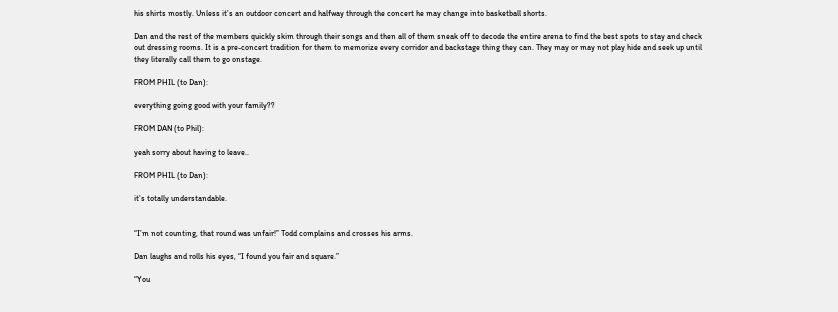his shirts mostly. Unless it’s an outdoor concert and halfway through the concert he may change into basketball shorts.

Dan and the rest of the members quickly skim through their songs and then all of them sneak off to decode the entire arena to find the best spots to stay and check out dressing rooms. It is a pre-concert tradition for them to memorize every corridor and backstage thing they can. They may or may not play hide and seek up until they literally call them to go onstage.

FROM PHIL (to Dan):

everything going good with your family??

FROM DAN (to Phil):

yeah sorry about having to leave..

FROM PHIL (to Dan):

it’s totally understandable.


“I’m not counting, that round was unfair!” Todd complains and crosses his arms.

Dan laughs and rolls his eyes, “I found you fair and square.”

“You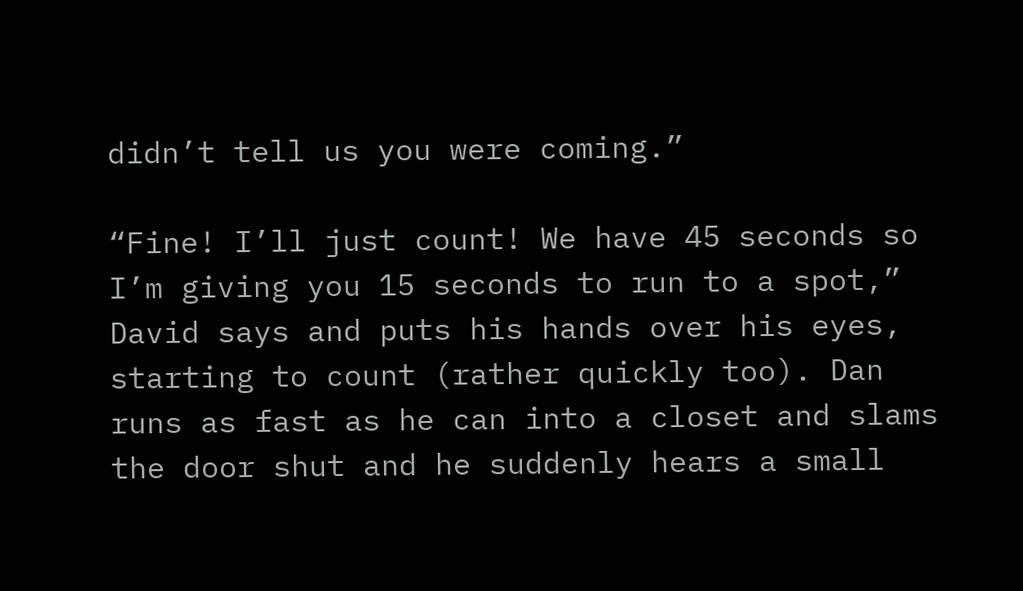didn’t tell us you were coming.”

“Fine! I’ll just count! We have 45 seconds so I’m giving you 15 seconds to run to a spot,” David says and puts his hands over his eyes, starting to count (rather quickly too). Dan runs as fast as he can into a closet and slams the door shut and he suddenly hears a small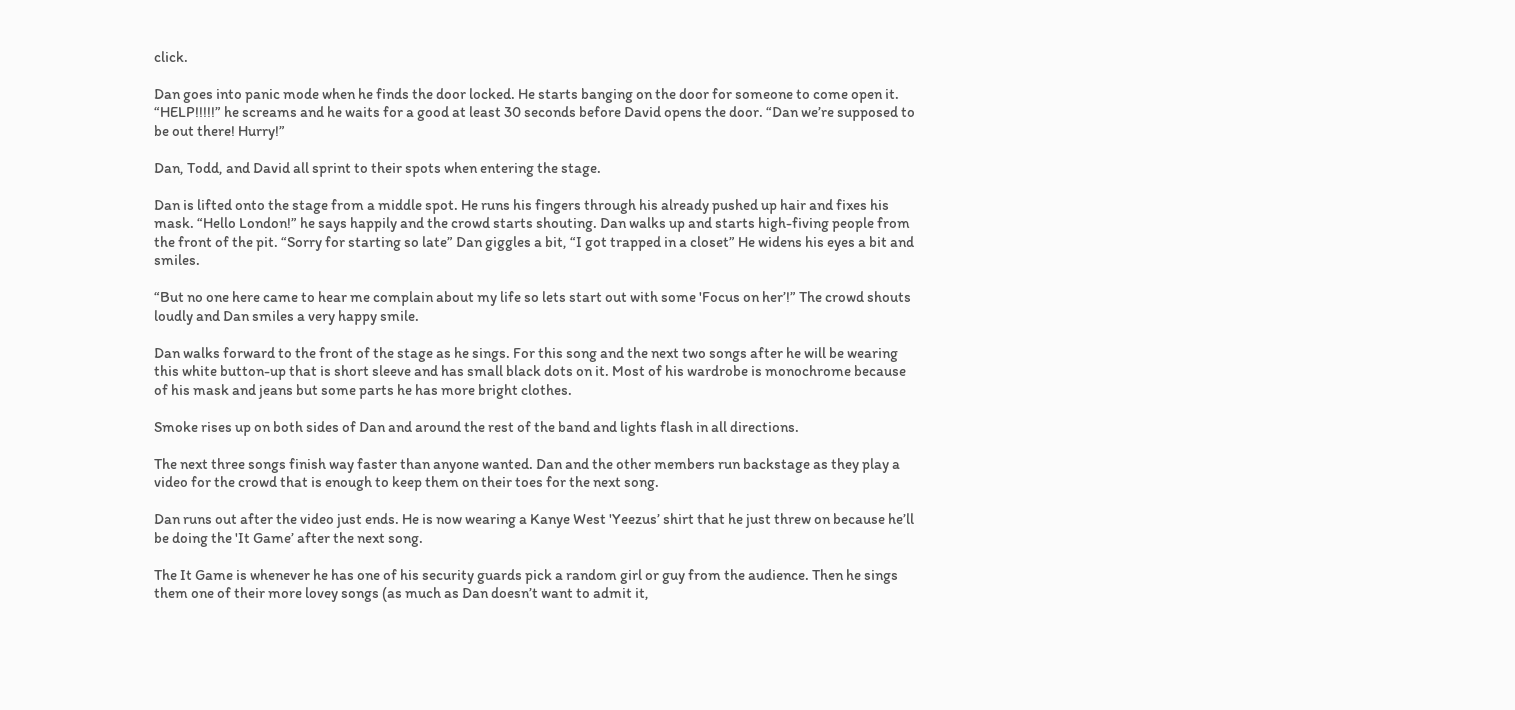click.

Dan goes into panic mode when he finds the door locked. He starts banging on the door for someone to come open it. “HELP!!!!!” he screams and he waits for a good at least 30 seconds before David opens the door. “Dan we’re supposed to be out there! Hurry!”

Dan, Todd, and David all sprint to their spots when entering the stage.

Dan is lifted onto the stage from a middle spot. He runs his fingers through his already pushed up hair and fixes his mask. “Hello London!” he says happily and the crowd starts shouting. Dan walks up and starts high-fiving people from the front of the pit. “Sorry for starting so late” Dan giggles a bit, “I got trapped in a closet” He widens his eyes a bit and smiles.

“But no one here came to hear me complain about my life so lets start out with some 'Focus on her’!” The crowd shouts loudly and Dan smiles a very happy smile.

Dan walks forward to the front of the stage as he sings. For this song and the next two songs after he will be wearing this white button-up that is short sleeve and has small black dots on it. Most of his wardrobe is monochrome because of his mask and jeans but some parts he has more bright clothes.

Smoke rises up on both sides of Dan and around the rest of the band and lights flash in all directions.

The next three songs finish way faster than anyone wanted. Dan and the other members run backstage as they play a video for the crowd that is enough to keep them on their toes for the next song.

Dan runs out after the video just ends. He is now wearing a Kanye West 'Yeezus’ shirt that he just threw on because he’ll be doing the 'It Game’ after the next song.

The It Game is whenever he has one of his security guards pick a random girl or guy from the audience. Then he sings them one of their more lovey songs (as much as Dan doesn’t want to admit it,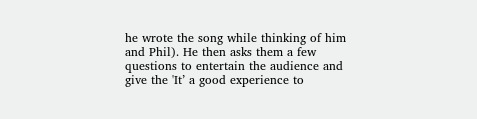he wrote the song while thinking of him and Phil). He then asks them a few questions to entertain the audience and give the 'It’ a good experience to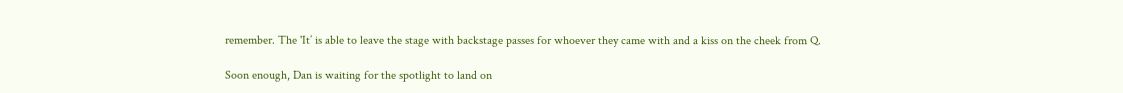remember. The 'It’ is able to leave the stage with backstage passes for whoever they came with and a kiss on the cheek from Q.

Soon enough, Dan is waiting for the spotlight to land on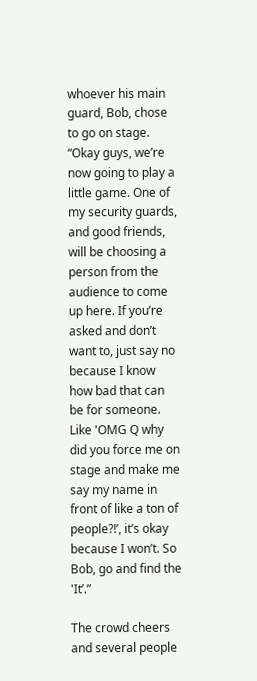whoever his main guard, Bob, chose to go on stage. “Okay guys, we’re now going to play a little game. One of my security guards, and good friends, will be choosing a person from the audience to come up here. If you’re asked and don’t want to, just say no because I know how bad that can be for someone. Like 'OMG Q why did you force me on stage and make me say my name in front of like a ton of people?!’, it’s okay because I won’t. So Bob, go and find the 'It’.”

The crowd cheers and several people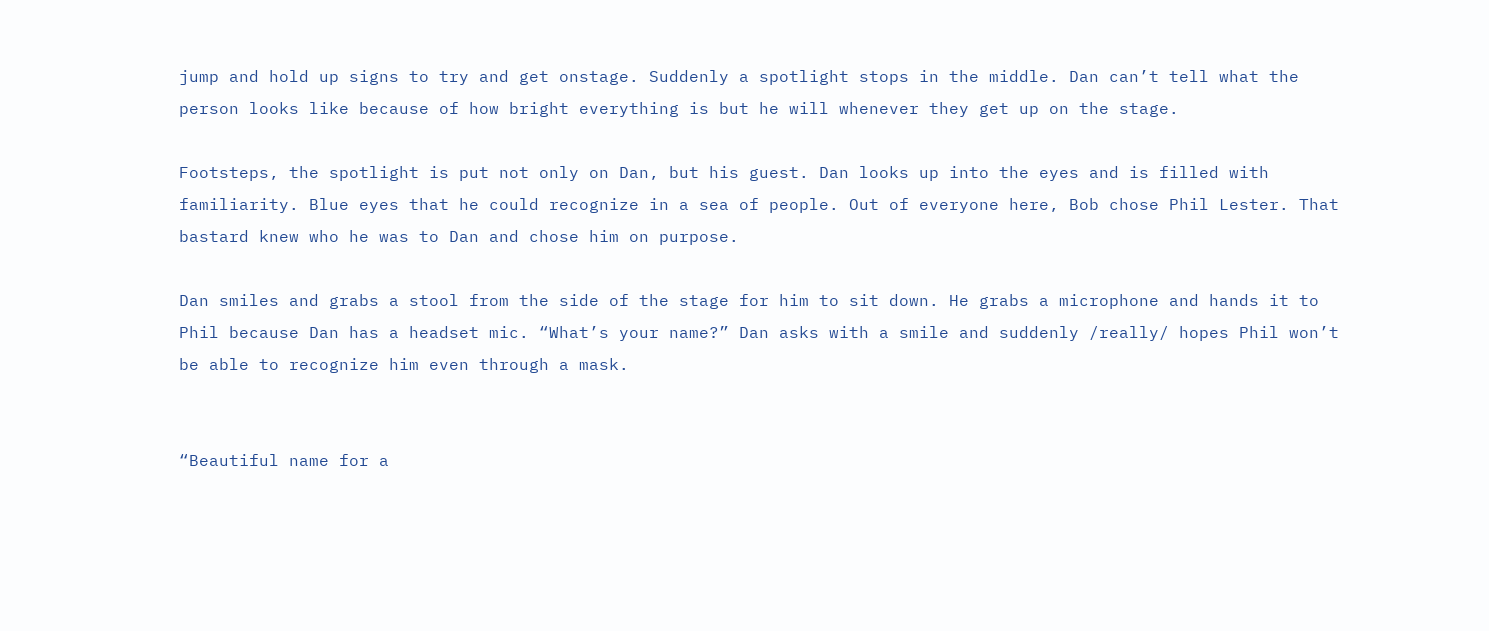jump and hold up signs to try and get onstage. Suddenly a spotlight stops in the middle. Dan can’t tell what the person looks like because of how bright everything is but he will whenever they get up on the stage.

Footsteps, the spotlight is put not only on Dan, but his guest. Dan looks up into the eyes and is filled with familiarity. Blue eyes that he could recognize in a sea of people. Out of everyone here, Bob chose Phil Lester. That bastard knew who he was to Dan and chose him on purpose.

Dan smiles and grabs a stool from the side of the stage for him to sit down. He grabs a microphone and hands it to Phil because Dan has a headset mic. “What’s your name?” Dan asks with a smile and suddenly /really/ hopes Phil won’t be able to recognize him even through a mask.


“Beautiful name for a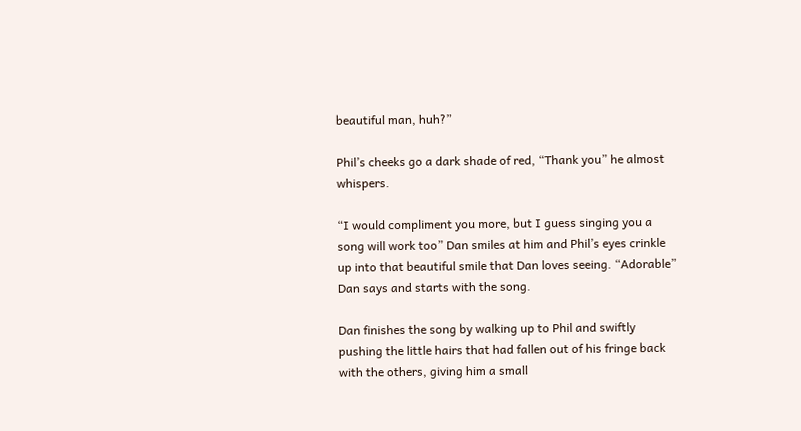beautiful man, huh?”

Phil’s cheeks go a dark shade of red, “Thank you” he almost whispers.

“I would compliment you more, but I guess singing you a song will work too” Dan smiles at him and Phil’s eyes crinkle up into that beautiful smile that Dan loves seeing. “Adorable” Dan says and starts with the song.

Dan finishes the song by walking up to Phil and swiftly pushing the little hairs that had fallen out of his fringe back with the others, giving him a small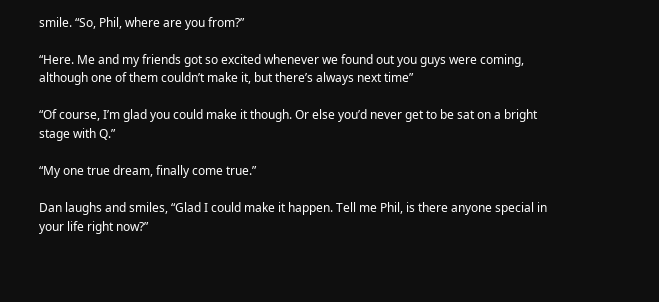smile. “So, Phil, where are you from?”

“Here. Me and my friends got so excited whenever we found out you guys were coming, although one of them couldn’t make it, but there’s always next time”

“Of course, I’m glad you could make it though. Or else you’d never get to be sat on a bright stage with Q.”

“My one true dream, finally come true.”

Dan laughs and smiles, “Glad I could make it happen. Tell me Phil, is there anyone special in your life right now?”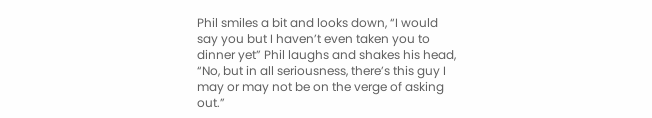Phil smiles a bit and looks down, “I would say you but I haven’t even taken you to dinner yet” Phil laughs and shakes his head, “No, but in all seriousness, there’s this guy I may or may not be on the verge of asking out.”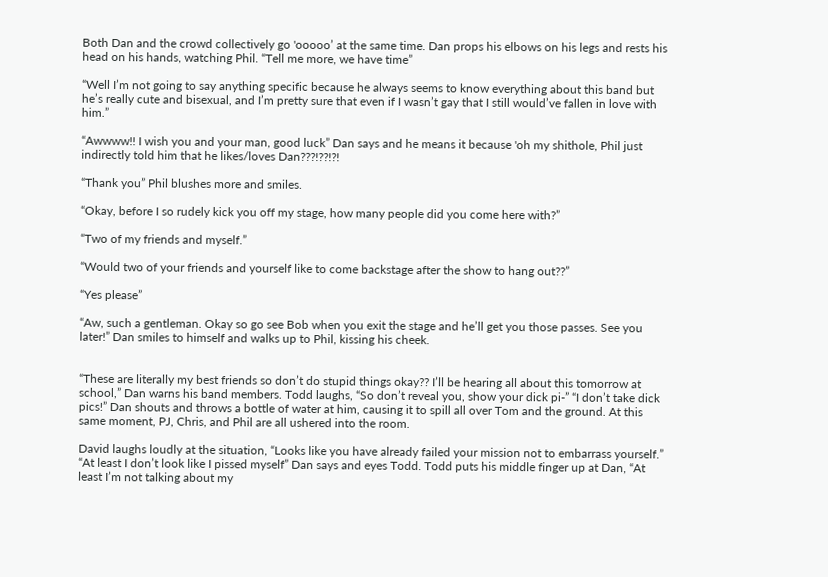Both Dan and the crowd collectively go 'ooooo’ at the same time. Dan props his elbows on his legs and rests his head on his hands, watching Phil. “Tell me more, we have time”

“Well I’m not going to say anything specific because he always seems to know everything about this band but he’s really cute and bisexual, and I’m pretty sure that even if I wasn’t gay that I still would’ve fallen in love with him.”

“Awwww!! I wish you and your man, good luck” Dan says and he means it because 'oh my shithole, Phil just indirectly told him that he likes/loves Dan???!??!?!

“Thank you” Phil blushes more and smiles.

“Okay, before I so rudely kick you off my stage, how many people did you come here with?”

“Two of my friends and myself.”

“Would two of your friends and yourself like to come backstage after the show to hang out??”

“Yes please”

“Aw, such a gentleman. Okay so go see Bob when you exit the stage and he’ll get you those passes. See you later!” Dan smiles to himself and walks up to Phil, kissing his cheek.


“These are literally my best friends so don’t do stupid things okay?? I’ll be hearing all about this tomorrow at school,” Dan warns his band members. Todd laughs, “So don’t reveal you, show your dick pi-” “I don’t take dick pics!” Dan shouts and throws a bottle of water at him, causing it to spill all over Tom and the ground. At this same moment, PJ, Chris, and Phil are all ushered into the room.

David laughs loudly at the situation, “Looks like you have already failed your mission not to embarrass yourself.” “At least I don’t look like I pissed myself” Dan says and eyes Todd. Todd puts his middle finger up at Dan, “At least I’m not talking about my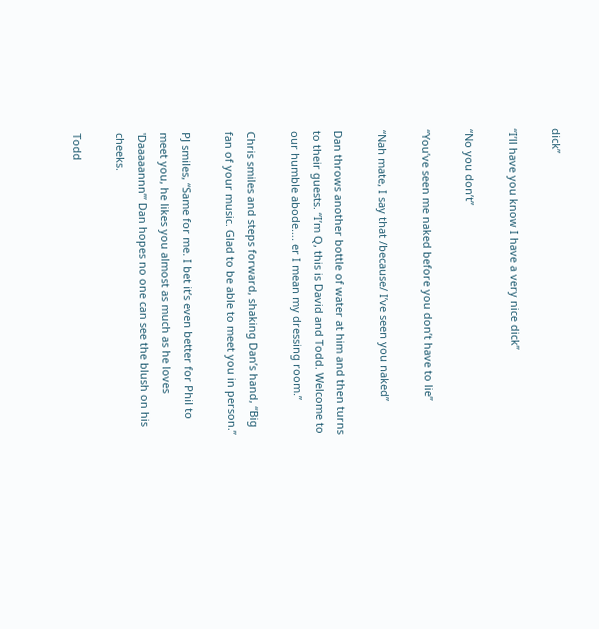dick”

“I’ll have you know I have a very nice dick”

“No you don’t”

“You’ve seen me naked before you don’t have to lie”

“Nah mate, I say that /because/ I’ve seen you naked”

Dan throws another bottle of water at him and then turns to their guests. “I’m Q, this is David and Todd. Welcome to our humble abode…. er I mean my dressing room.”

Chris smiles and steps forward, shaking Dan’s hand, “Big fan of your music. Glad to be able to meet you in person.”

PJ smiles, “Same for me. I bet it’s even better for Phil to meet you, he likes you almost as much as he loves 'Daaaaannn’” Dan hopes no one can see the blush on his cheeks.

Todd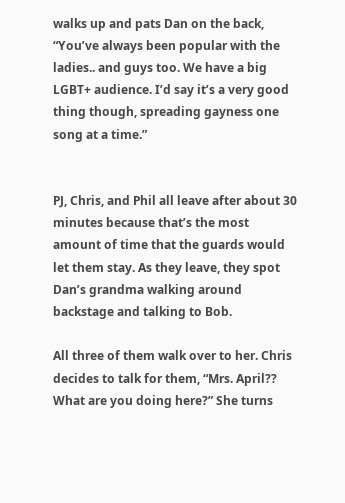walks up and pats Dan on the back, “You’ve always been popular with the ladies.. and guys too. We have a big LGBT+ audience. I’d say it’s a very good thing though, spreading gayness one song at a time.”


PJ, Chris, and Phil all leave after about 30 minutes because that’s the most amount of time that the guards would let them stay. As they leave, they spot Dan’s grandma walking around backstage and talking to Bob.

All three of them walk over to her. Chris decides to talk for them, “Mrs. April?? What are you doing here?” She turns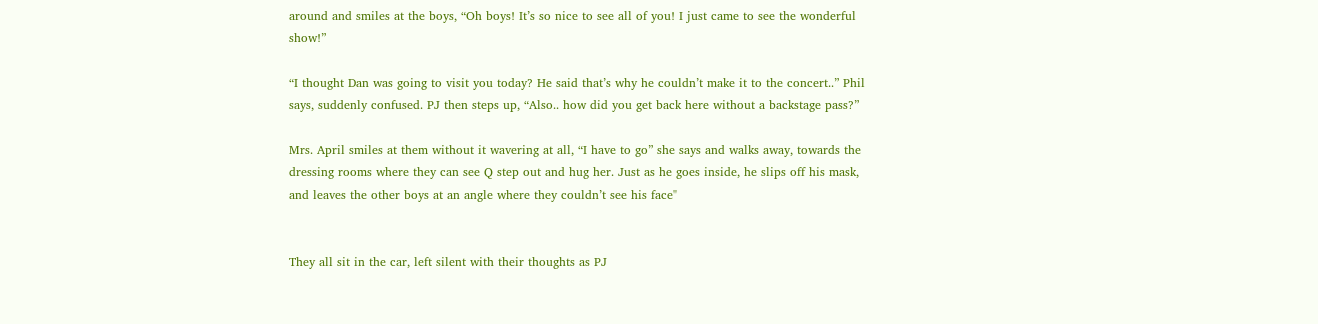around and smiles at the boys, “Oh boys! It’s so nice to see all of you! I just came to see the wonderful show!”

“I thought Dan was going to visit you today? He said that’s why he couldn’t make it to the concert..” Phil says, suddenly confused. PJ then steps up, “Also.. how did you get back here without a backstage pass?”

Mrs. April smiles at them without it wavering at all, “I have to go” she says and walks away, towards the dressing rooms where they can see Q step out and hug her. Just as he goes inside, he slips off his mask, and leaves the other boys at an angle where they couldn’t see his face"


They all sit in the car, left silent with their thoughts as PJ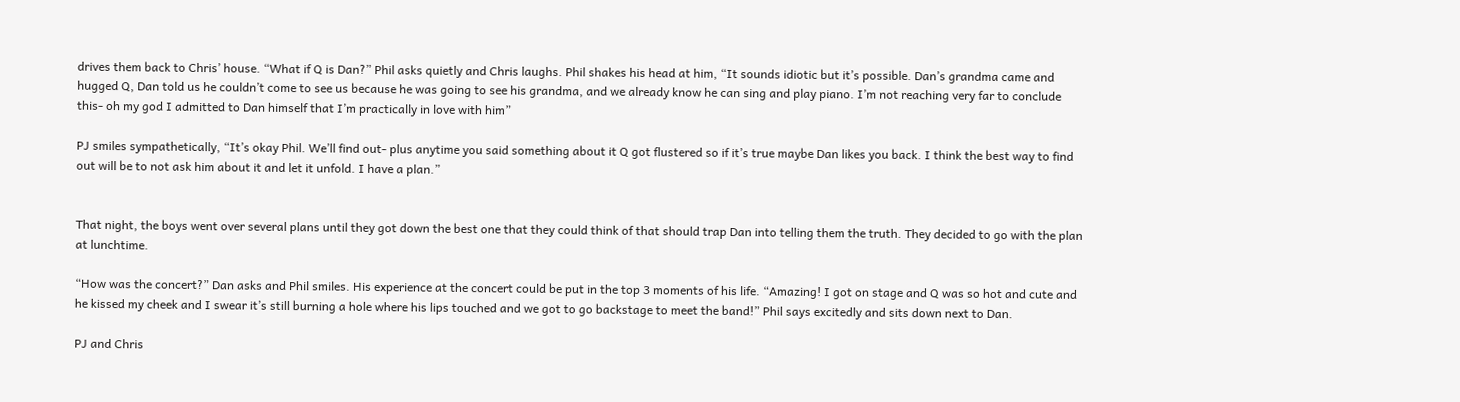drives them back to Chris’ house. “What if Q is Dan?” Phil asks quietly and Chris laughs. Phil shakes his head at him, “It sounds idiotic but it’s possible. Dan’s grandma came and hugged Q, Dan told us he couldn’t come to see us because he was going to see his grandma, and we already know he can sing and play piano. I’m not reaching very far to conclude this- oh my god I admitted to Dan himself that I’m practically in love with him”

PJ smiles sympathetically, “It’s okay Phil. We’ll find out- plus anytime you said something about it Q got flustered so if it’s true maybe Dan likes you back. I think the best way to find out will be to not ask him about it and let it unfold. I have a plan.”


That night, the boys went over several plans until they got down the best one that they could think of that should trap Dan into telling them the truth. They decided to go with the plan at lunchtime.

“How was the concert?” Dan asks and Phil smiles. His experience at the concert could be put in the top 3 moments of his life. “Amazing! I got on stage and Q was so hot and cute and he kissed my cheek and I swear it’s still burning a hole where his lips touched and we got to go backstage to meet the band!” Phil says excitedly and sits down next to Dan.

PJ and Chris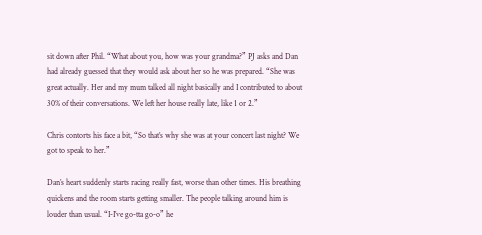sit down after Phil. “What about you, how was your grandma?” PJ asks and Dan had already guessed that they would ask about her so he was prepared. “She was great actually. Her and my mum talked all night basically and I contributed to about 30% of their conversations. We left her house really late, like 1 or 2.”

Chris contorts his face a bit, “So that’s why she was at your concert last night? We got to speak to her.”

Dan’s heart suddenly starts racing really fast, worse than other times. His breathing quickens and the room starts getting smaller. The people talking around him is louder than usual. “I-I’ve go-tta go-o” he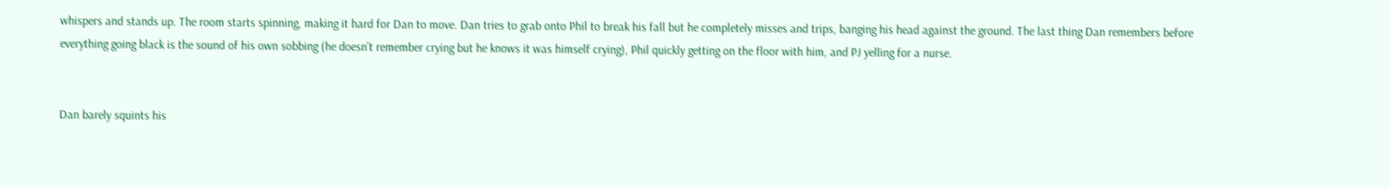whispers and stands up. The room starts spinning, making it hard for Dan to move. Dan tries to grab onto Phil to break his fall but he completely misses and trips, banging his head against the ground. The last thing Dan remembers before everything going black is the sound of his own sobbing (he doesn’t remember crying but he knows it was himself crying), Phil quickly getting on the floor with him, and PJ yelling for a nurse.


Dan barely squints his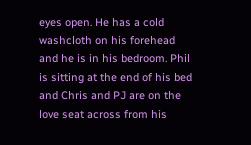eyes open. He has a cold washcloth on his forehead and he is in his bedroom. Phil is sitting at the end of his bed and Chris and PJ are on the love seat across from his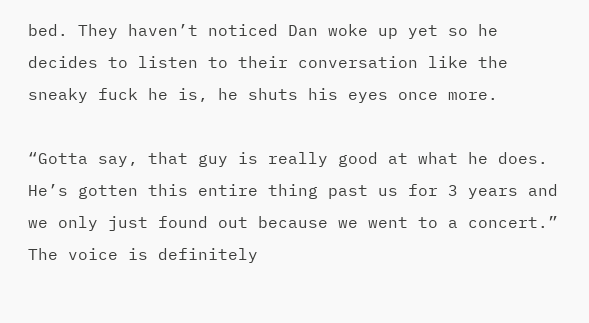bed. They haven’t noticed Dan woke up yet so he decides to listen to their conversation like the sneaky fuck he is, he shuts his eyes once more.

“Gotta say, that guy is really good at what he does. He’s gotten this entire thing past us for 3 years and we only just found out because we went to a concert.” The voice is definitely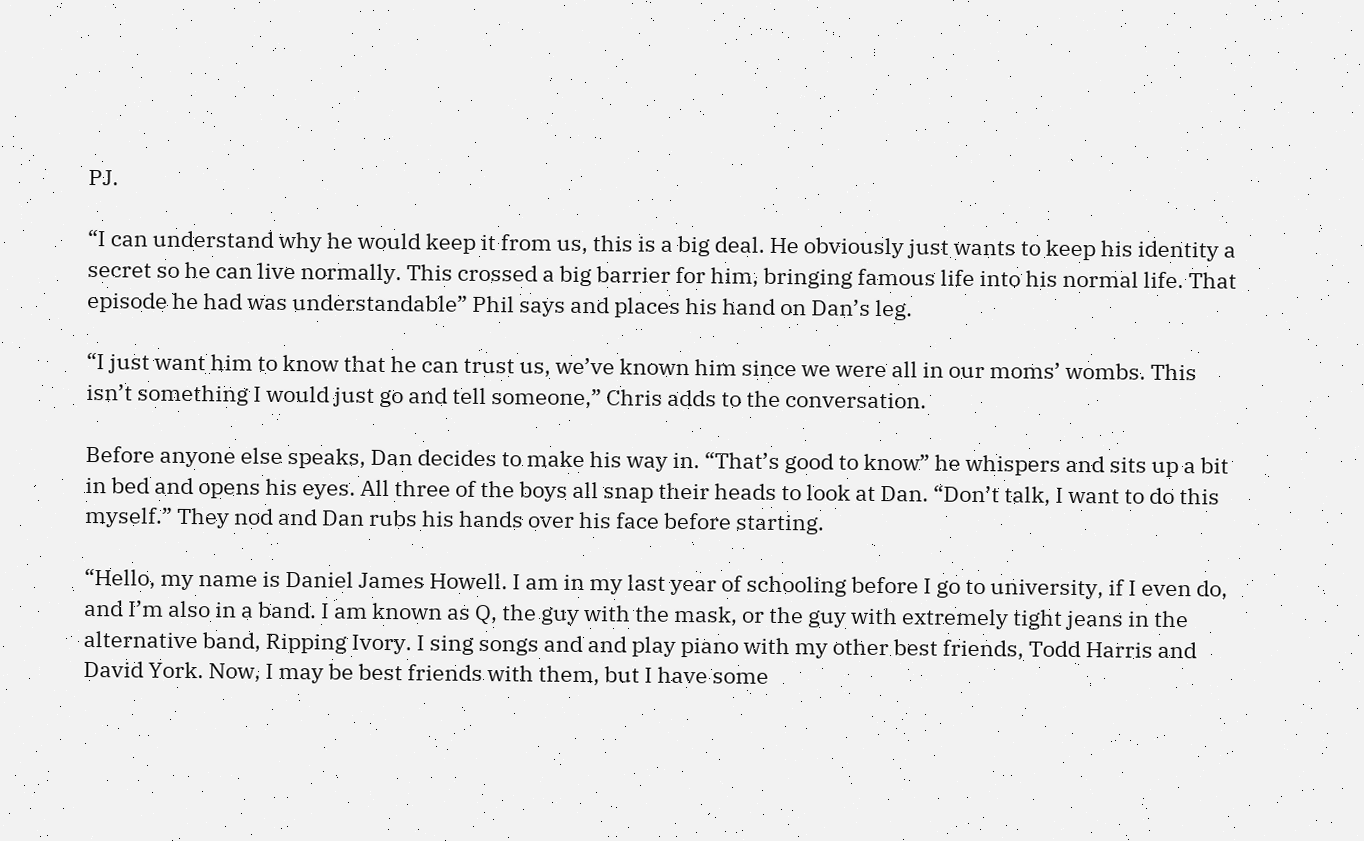PJ.

“I can understand why he would keep it from us, this is a big deal. He obviously just wants to keep his identity a secret so he can live normally. This crossed a big barrier for him, bringing famous life into his normal life. That episode he had was understandable” Phil says and places his hand on Dan’s leg.

“I just want him to know that he can trust us, we’ve known him since we were all in our moms’ wombs. This isn’t something I would just go and tell someone,” Chris adds to the conversation.

Before anyone else speaks, Dan decides to make his way in. “That’s good to know” he whispers and sits up a bit in bed and opens his eyes. All three of the boys all snap their heads to look at Dan. “Don’t talk, I want to do this myself.” They nod and Dan rubs his hands over his face before starting.

“Hello, my name is Daniel James Howell. I am in my last year of schooling before I go to university, if I even do, and I’m also in a band. I am known as Q, the guy with the mask, or the guy with extremely tight jeans in the alternative band, Ripping Ivory. I sing songs and and play piano with my other best friends, Todd Harris and David York. Now, I may be best friends with them, but I have some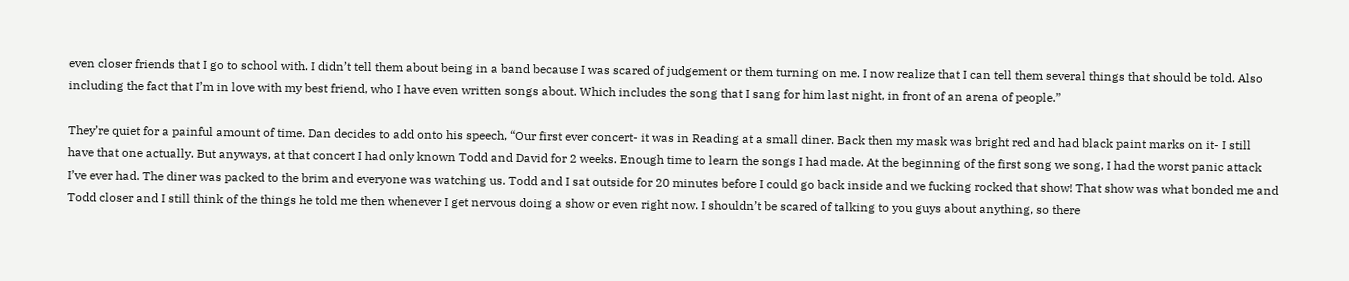even closer friends that I go to school with. I didn’t tell them about being in a band because I was scared of judgement or them turning on me. I now realize that I can tell them several things that should be told. Also including the fact that I’m in love with my best friend, who I have even written songs about. Which includes the song that I sang for him last night, in front of an arena of people.”

They’re quiet for a painful amount of time. Dan decides to add onto his speech, “Our first ever concert- it was in Reading at a small diner. Back then my mask was bright red and had black paint marks on it- I still have that one actually. But anyways, at that concert I had only known Todd and David for 2 weeks. Enough time to learn the songs I had made. At the beginning of the first song we song, I had the worst panic attack I’ve ever had. The diner was packed to the brim and everyone was watching us. Todd and I sat outside for 20 minutes before I could go back inside and we fucking rocked that show! That show was what bonded me and Todd closer and I still think of the things he told me then whenever I get nervous doing a show or even right now. I shouldn’t be scared of talking to you guys about anything, so there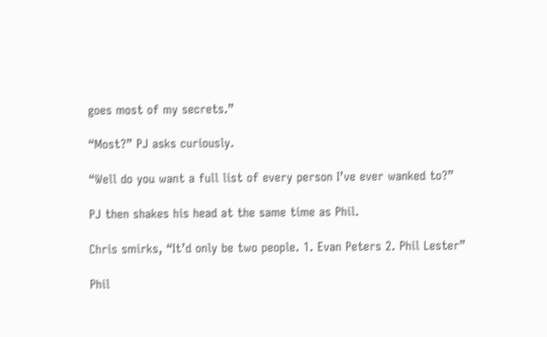goes most of my secrets.”

“Most?” PJ asks curiously.

“Well do you want a full list of every person I’ve ever wanked to?”

PJ then shakes his head at the same time as Phil.

Chris smirks, “It’d only be two people. 1. Evan Peters 2. Phil Lester”

Phil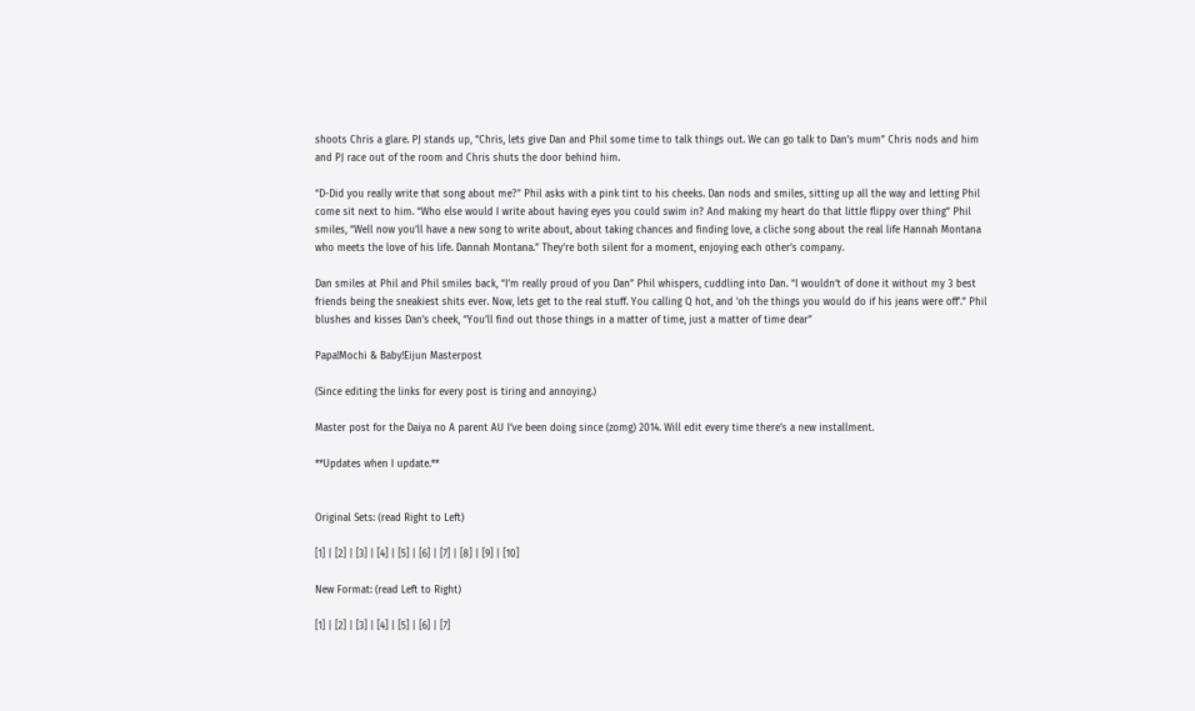shoots Chris a glare. PJ stands up, “Chris, lets give Dan and Phil some time to talk things out. We can go talk to Dan’s mum” Chris nods and him and PJ race out of the room and Chris shuts the door behind him.

“D-Did you really write that song about me?” Phil asks with a pink tint to his cheeks. Dan nods and smiles, sitting up all the way and letting Phil come sit next to him. “Who else would I write about having eyes you could swim in? And making my heart do that little flippy over thing” Phil smiles, “Well now you’ll have a new song to write about, about taking chances and finding love, a cliche song about the real life Hannah Montana who meets the love of his life. Dannah Montana.” They’re both silent for a moment, enjoying each other’s company.

Dan smiles at Phil and Phil smiles back, “I’m really proud of you Dan” Phil whispers, cuddling into Dan. “I wouldn’t of done it without my 3 best friends being the sneakiest shits ever. Now, lets get to the real stuff. You calling Q hot, and 'oh the things you would do if his jeans were off’.” Phil blushes and kisses Dan’s cheek, “You’ll find out those things in a matter of time, just a matter of time dear”

Papa!Mochi & Baby!Eijun Masterpost

(Since editing the links for every post is tiring and annoying.)

Master post for the Daiya no A parent AU I’ve been doing since (zomg) 2014. Will edit every time there’s a new installment.

**Updates when I update.**


Original Sets: (read Right to Left)

[1] | [2] | [3] | [4] | [5] | [6] | [7] | [8] | [9] | [10]

New Format: (read Left to Right)

[1] | [2] | [3] | [4] | [5] | [6] | [7]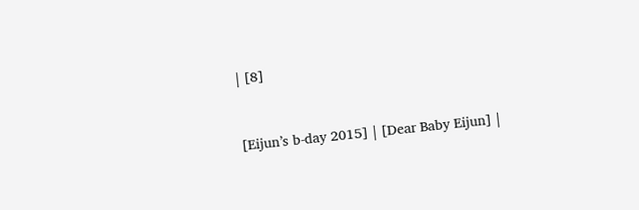| [8]


[Eijun’s b-day 2015] | [Dear Baby Eijun] |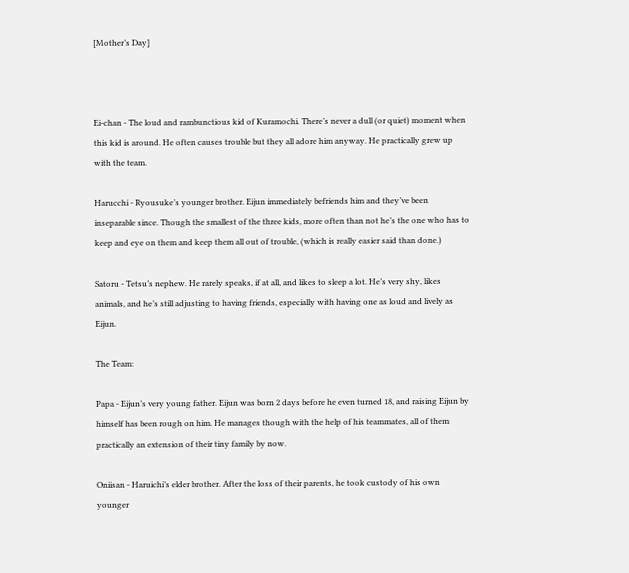[Mother’s Day]



Ei-chan - The loud and rambunctious kid of Kuramochi. There’s never a dull (or quiet) moment when this kid is around. He often causes trouble but they all adore him anyway. He practically grew up with the team.

Harucchi - Ryousuke’s younger brother. Eijun immediately befriends him and they’ve been inseparable since. Though the smallest of the three kids, more often than not he’s the one who has to keep and eye on them and keep them all out of trouble, (which is really easier said than done.)

Satoru - Tetsu’s nephew. He rarely speaks, if at all, and likes to sleep a lot. He’s very shy, likes animals, and he’s still adjusting to having friends, especially with having one as loud and lively as Eijun.

The Team:

Papa - Eijun’s very young father. Eijun was born 2 days before he even turned 18, and raising Eijun by himself has been rough on him. He manages though with the help of his teammates, all of them practically an extension of their tiny family by now.

Oniisan - Haruichi’s elder brother. After the loss of their parents, he took custody of his own younger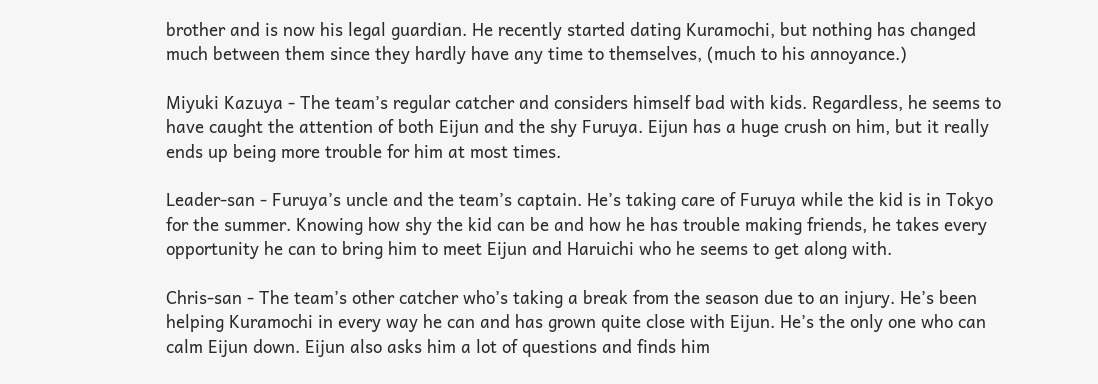brother and is now his legal guardian. He recently started dating Kuramochi, but nothing has changed much between them since they hardly have any time to themselves, (much to his annoyance.)

Miyuki Kazuya - The team’s regular catcher and considers himself bad with kids. Regardless, he seems to have caught the attention of both Eijun and the shy Furuya. Eijun has a huge crush on him, but it really ends up being more trouble for him at most times.

Leader-san - Furuya’s uncle and the team’s captain. He’s taking care of Furuya while the kid is in Tokyo for the summer. Knowing how shy the kid can be and how he has trouble making friends, he takes every opportunity he can to bring him to meet Eijun and Haruichi who he seems to get along with.

Chris-san - The team’s other catcher who’s taking a break from the season due to an injury. He’s been helping Kuramochi in every way he can and has grown quite close with Eijun. He’s the only one who can calm Eijun down. Eijun also asks him a lot of questions and finds him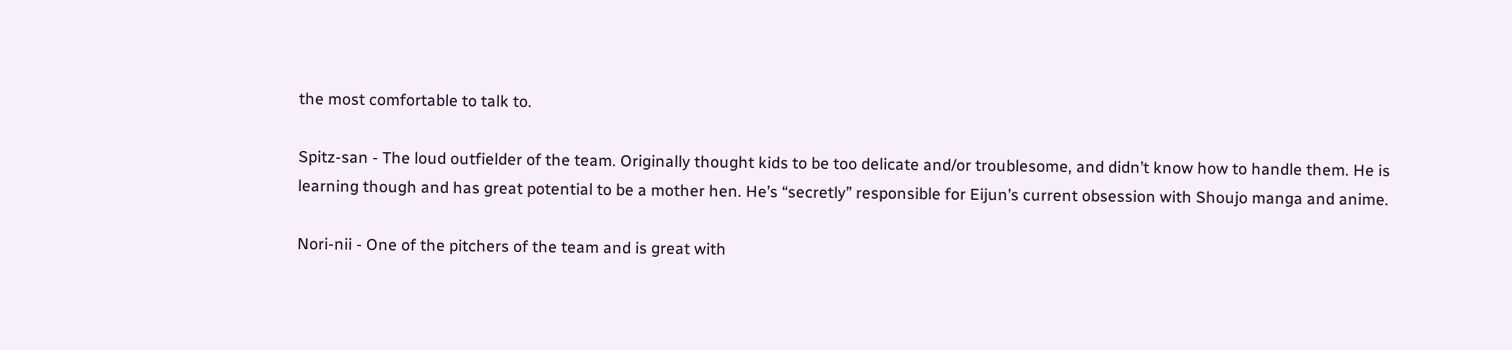the most comfortable to talk to.

Spitz-san - The loud outfielder of the team. Originally thought kids to be too delicate and/or troublesome, and didn’t know how to handle them. He is learning though and has great potential to be a mother hen. He’s “secretly” responsible for Eijun’s current obsession with Shoujo manga and anime.

Nori-nii - One of the pitchers of the team and is great with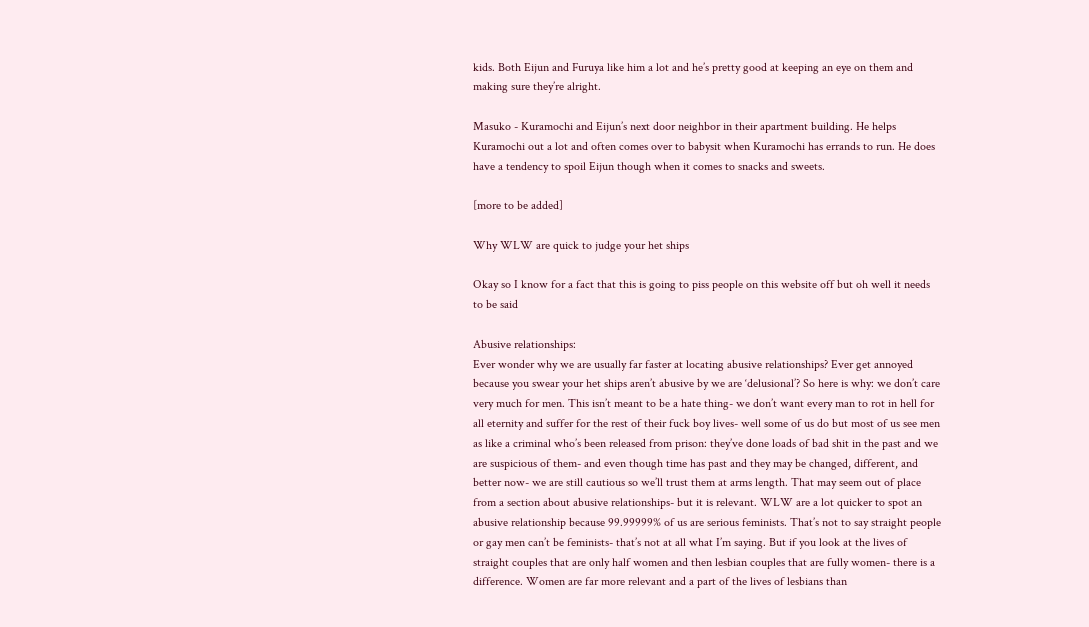kids. Both Eijun and Furuya like him a lot and he’s pretty good at keeping an eye on them and making sure they’re alright.

Masuko - Kuramochi and Eijun’s next door neighbor in their apartment building. He helps Kuramochi out a lot and often comes over to babysit when Kuramochi has errands to run. He does have a tendency to spoil Eijun though when it comes to snacks and sweets.

[more to be added]

Why WLW are quick to judge your het ships

Okay so I know for a fact that this is going to piss people on this website off but oh well it needs to be said

Abusive relationships:
Ever wonder why we are usually far faster at locating abusive relationships? Ever get annoyed because you swear your het ships aren’t abusive by we are ‘delusional’? So here is why: we don’t care very much for men. This isn’t meant to be a hate thing- we don’t want every man to rot in hell for all eternity and suffer for the rest of their fuck boy lives- well some of us do but most of us see men as like a criminal who’s been released from prison: they’ve done loads of bad shit in the past and we are suspicious of them- and even though time has past and they may be changed, different, and better now- we are still cautious so we’ll trust them at arms length. That may seem out of place from a section about abusive relationships- but it is relevant. WLW are a lot quicker to spot an abusive relationship because 99.99999% of us are serious feminists. That’s not to say straight people or gay men can’t be feminists- that’s not at all what I’m saying. But if you look at the lives of straight couples that are only half women and then lesbian couples that are fully women- there is a difference. Women are far more relevant and a part of the lives of lesbians than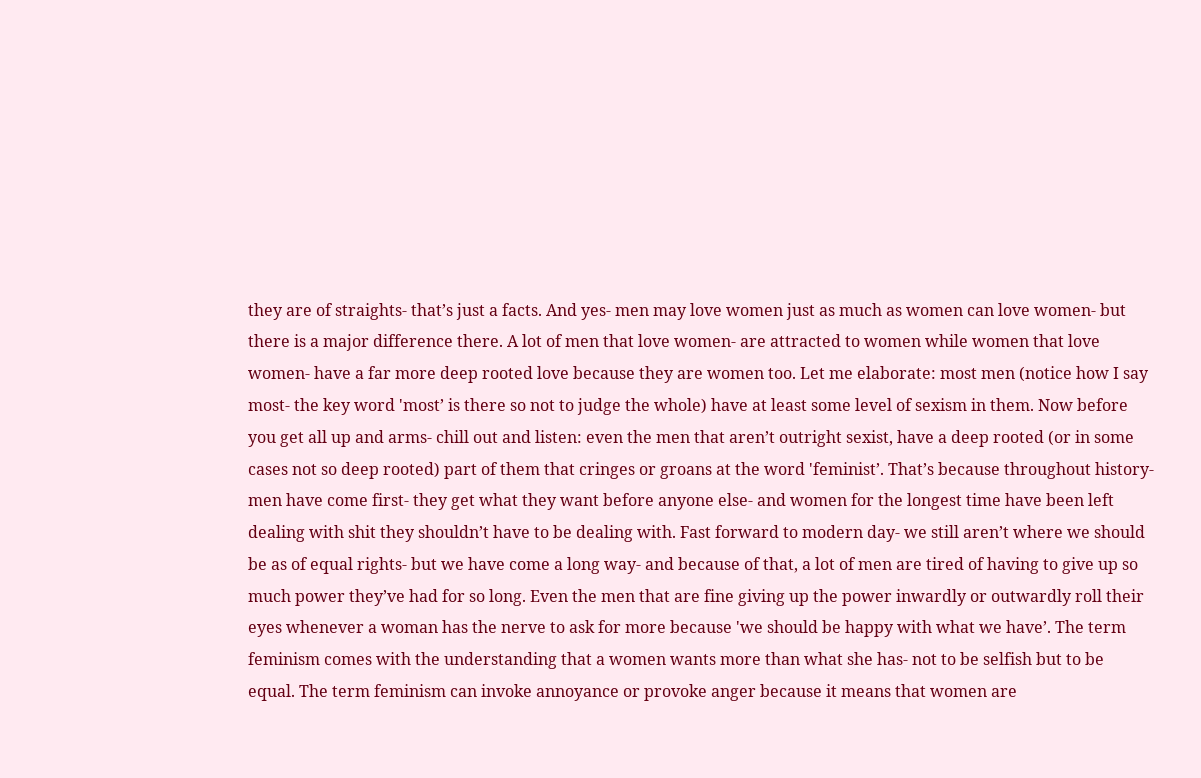they are of straights- that’s just a facts. And yes- men may love women just as much as women can love women- but there is a major difference there. A lot of men that love women- are attracted to women while women that love women- have a far more deep rooted love because they are women too. Let me elaborate: most men (notice how I say most- the key word 'most’ is there so not to judge the whole) have at least some level of sexism in them. Now before you get all up and arms- chill out and listen: even the men that aren’t outright sexist, have a deep rooted (or in some cases not so deep rooted) part of them that cringes or groans at the word 'feminist’. That’s because throughout history- men have come first- they get what they want before anyone else- and women for the longest time have been left dealing with shit they shouldn’t have to be dealing with. Fast forward to modern day- we still aren’t where we should be as of equal rights- but we have come a long way- and because of that, a lot of men are tired of having to give up so much power they’ve had for so long. Even the men that are fine giving up the power inwardly or outwardly roll their eyes whenever a woman has the nerve to ask for more because 'we should be happy with what we have’. The term feminism comes with the understanding that a women wants more than what she has- not to be selfish but to be equal. The term feminism can invoke annoyance or provoke anger because it means that women are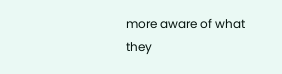more aware of what they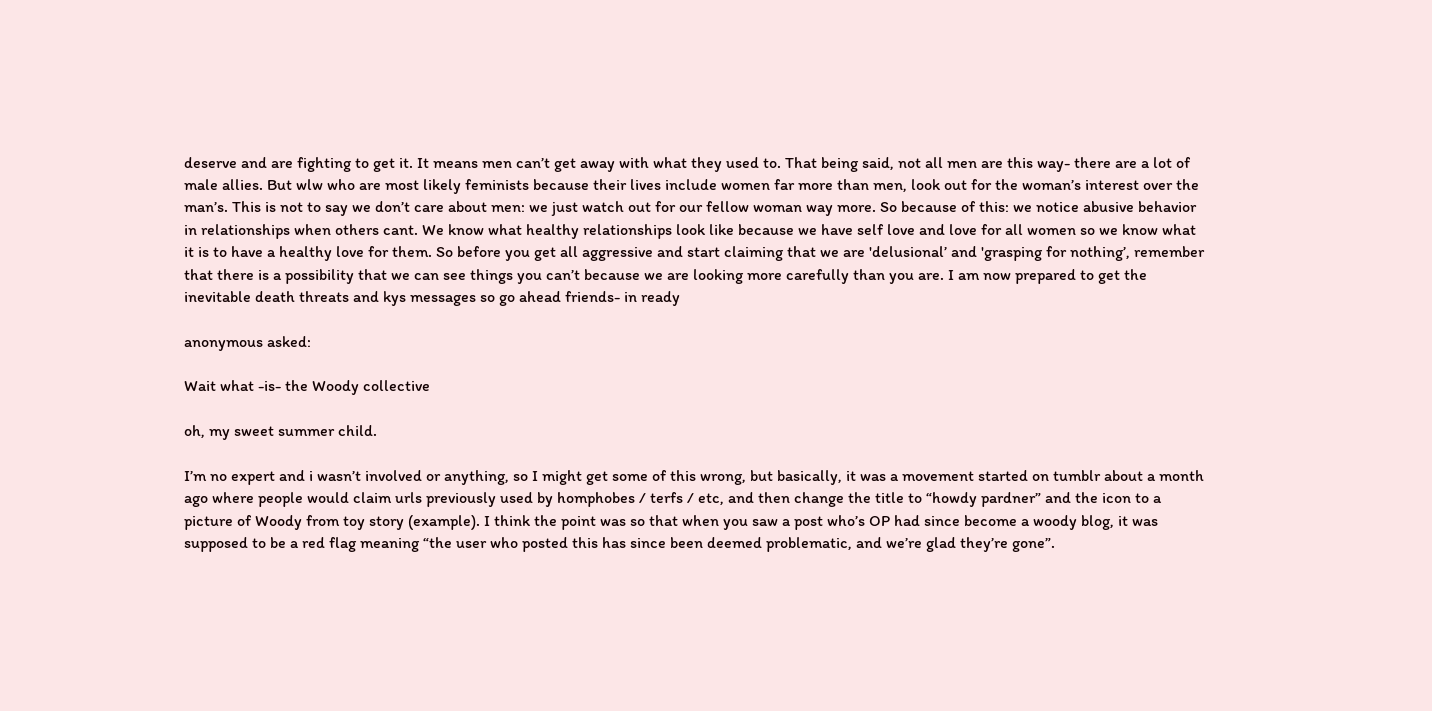deserve and are fighting to get it. It means men can’t get away with what they used to. That being said, not all men are this way- there are a lot of male allies. But wlw who are most likely feminists because their lives include women far more than men, look out for the woman’s interest over the man’s. This is not to say we don’t care about men: we just watch out for our fellow woman way more. So because of this: we notice abusive behavior in relationships when others cant. We know what healthy relationships look like because we have self love and love for all women so we know what it is to have a healthy love for them. So before you get all aggressive and start claiming that we are 'delusional’ and 'grasping for nothing’, remember that there is a possibility that we can see things you can’t because we are looking more carefully than you are. I am now prepared to get the inevitable death threats and kys messages so go ahead friends- in ready

anonymous asked:

Wait what -is- the Woody collective

oh, my sweet summer child.

I’m no expert and i wasn’t involved or anything, so I might get some of this wrong, but basically, it was a movement started on tumblr about a month ago where people would claim urls previously used by homphobes / terfs / etc, and then change the title to “howdy pardner” and the icon to a picture of Woody from toy story (example). I think the point was so that when you saw a post who’s OP had since become a woody blog, it was supposed to be a red flag meaning “the user who posted this has since been deemed problematic, and we’re glad they’re gone”.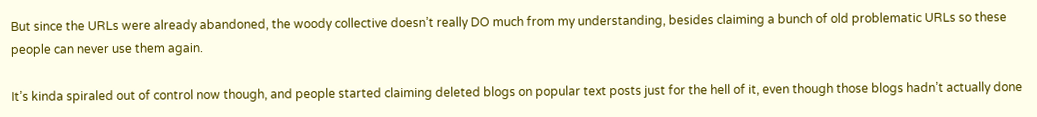But since the URLs were already abandoned, the woody collective doesn’t really DO much from my understanding, besides claiming a bunch of old problematic URLs so these people can never use them again.

It’s kinda spiraled out of control now though, and people started claiming deleted blogs on popular text posts just for the hell of it, even though those blogs hadn’t actually done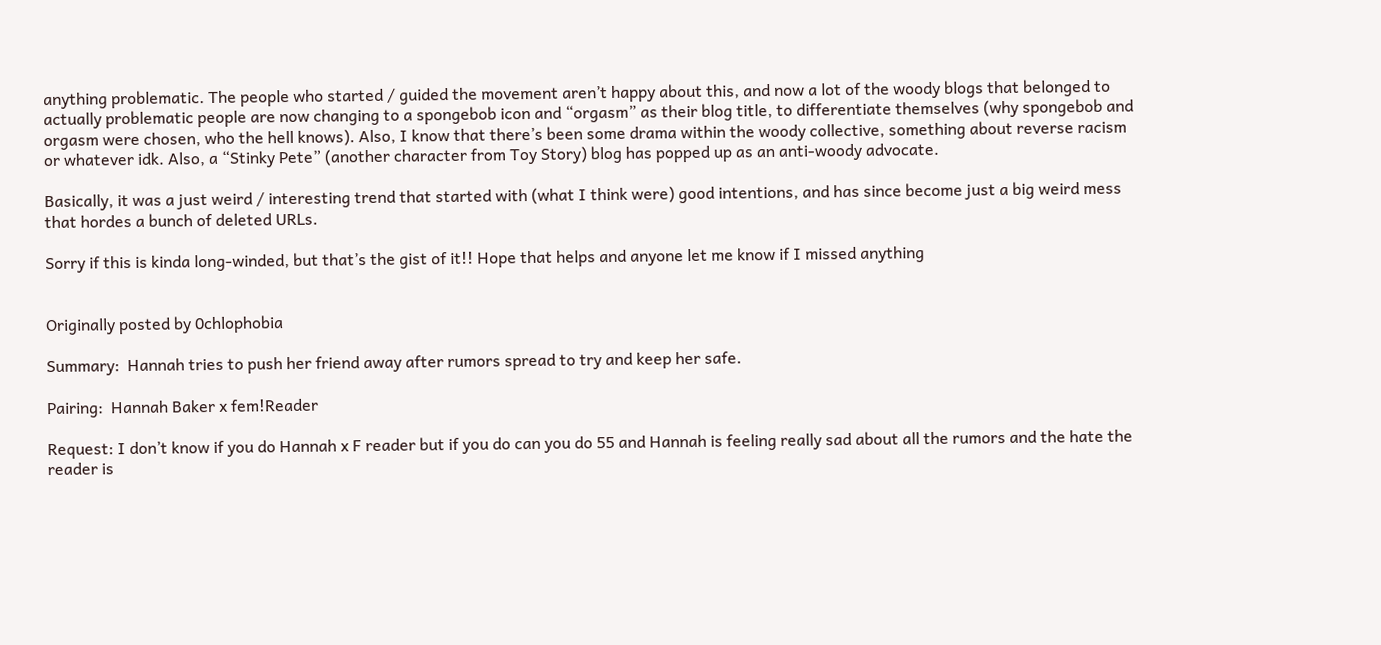anything problematic. The people who started / guided the movement aren’t happy about this, and now a lot of the woody blogs that belonged to actually problematic people are now changing to a spongebob icon and “orgasm” as their blog title, to differentiate themselves (why spongebob and orgasm were chosen, who the hell knows). Also, I know that there’s been some drama within the woody collective, something about reverse racism or whatever idk. Also, a “Stinky Pete” (another character from Toy Story) blog has popped up as an anti-woody advocate.

Basically, it was a just weird / interesting trend that started with (what I think were) good intentions, and has since become just a big weird mess that hordes a bunch of deleted URLs.

Sorry if this is kinda long-winded, but that’s the gist of it!! Hope that helps and anyone let me know if I missed anything


Originally posted by 0chlophobia

Summary:  Hannah tries to push her friend away after rumors spread to try and keep her safe.

Pairing:  Hannah Baker x fem!Reader

Request: I don’t know if you do Hannah x F reader but if you do can you do 55 and Hannah is feeling really sad about all the rumors and the hate the reader is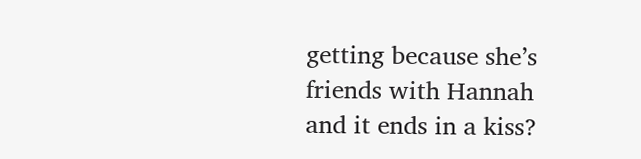getting because she’s friends with Hannah and it ends in a kiss?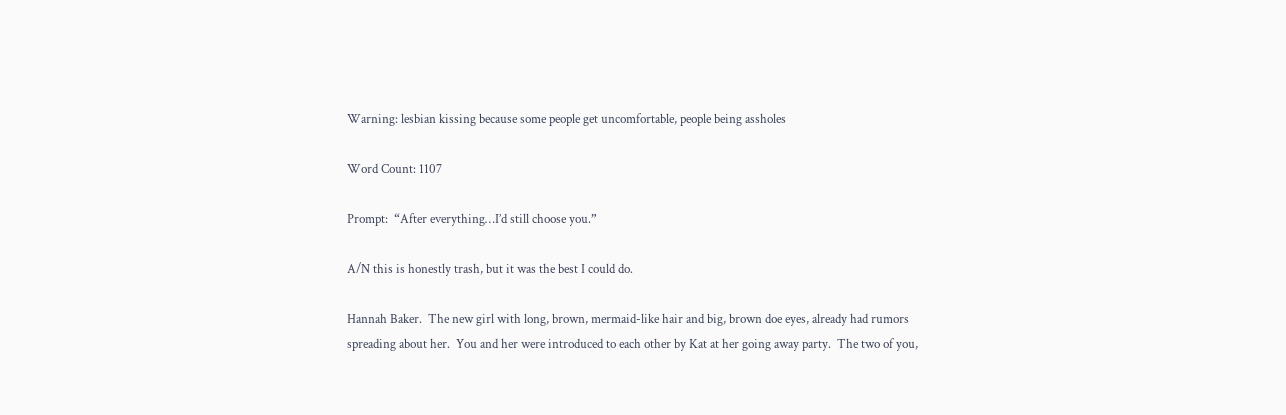Warning: lesbian kissing because some people get uncomfortable, people being assholes

Word Count: 1107

Prompt:  “After everything…I’d still choose you.”

A/N this is honestly trash, but it was the best I could do.

Hannah Baker.  The new girl with long, brown, mermaid-like hair and big, brown doe eyes, already had rumors spreading about her.  You and her were introduced to each other by Kat at her going away party.  The two of you,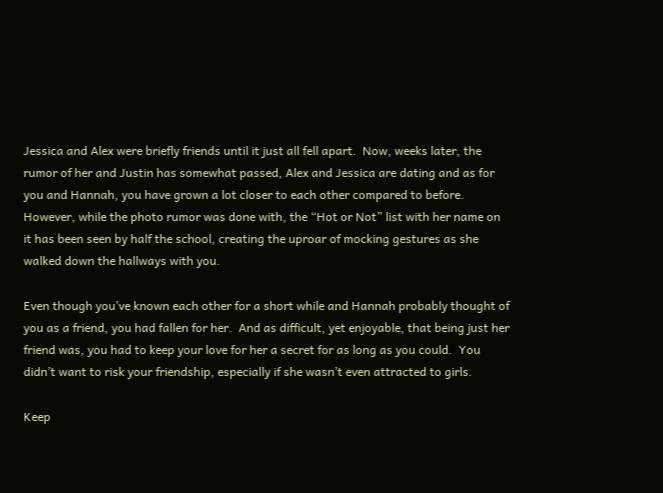Jessica and Alex were briefly friends until it just all fell apart.  Now, weeks later, the rumor of her and Justin has somewhat passed, Alex and Jessica are dating and as for you and Hannah, you have grown a lot closer to each other compared to before.  However, while the photo rumor was done with, the “Hot or Not” list with her name on it has been seen by half the school, creating the uproar of mocking gestures as she walked down the hallways with you.

Even though you’ve known each other for a short while and Hannah probably thought of you as a friend, you had fallen for her.  And as difficult, yet enjoyable, that being just her friend was, you had to keep your love for her a secret for as long as you could.  You didn’t want to risk your friendship, especially if she wasn’t even attracted to girls.

Keep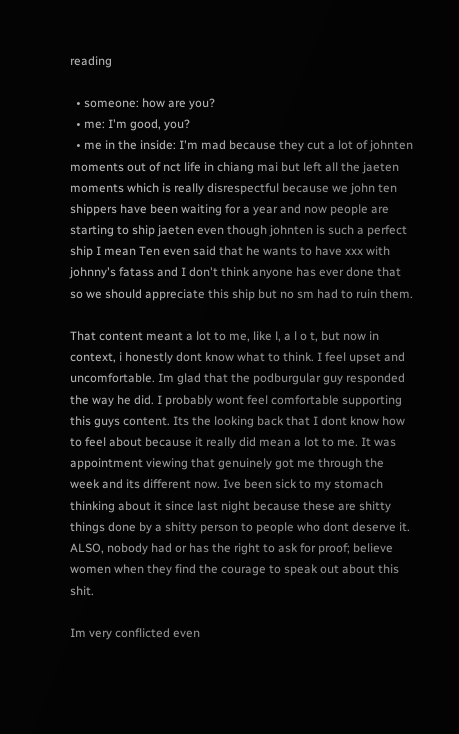reading

  • someone: how are you?
  • me: I'm good, you?
  • me in the inside: I'm mad because they cut a lot of johnten moments out of nct life in chiang mai but left all the jaeten moments which is really disrespectful because we john ten shippers have been waiting for a year and now people are starting to ship jaeten even though johnten is such a perfect ship I mean Ten even said that he wants to have xxx with johnny's fatass and I don't think anyone has ever done that so we should appreciate this ship but no sm had to ruin them.

That content meant a lot to me, like l, a l o t, but now in context, i honestly dont know what to think. I feel upset and uncomfortable. Im glad that the podburgular guy responded the way he did. I probably wont feel comfortable supporting this guys content. Its the looking back that I dont know how to feel about because it really did mean a lot to me. It was appointment viewing that genuinely got me through the week and its different now. Ive been sick to my stomach thinking about it since last night because these are shitty things done by a shitty person to people who dont deserve it. ALSO, nobody had or has the right to ask for proof; believe women when they find the courage to speak out about this shit.

Im very conflicted even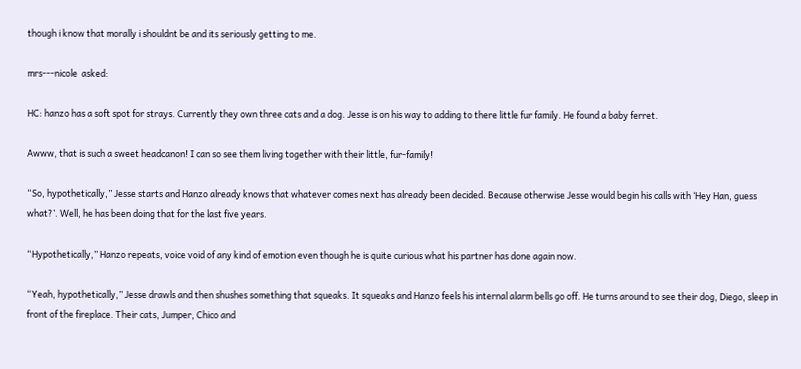though i know that morally i shouldnt be and its seriously getting to me.

mrs---nicole  asked:

HC: hanzo has a soft spot for strays. Currently they own three cats and a dog. Jesse is on his way to adding to there little fur family. He found a baby ferret.

Awww, that is such a sweet headcanon! I can so see them living together with their little, fur-family!

“So, hypothetically,” Jesse starts and Hanzo already knows that whatever comes next has already been decided. Because otherwise Jesse would begin his calls with ‘Hey Han, guess what?’. Well, he has been doing that for the last five years.

“Hypothetically,” Hanzo repeats, voice void of any kind of emotion even though he is quite curious what his partner has done again now.

“Yeah, hypothetically,” Jesse drawls and then shushes something that squeaks. It squeaks and Hanzo feels his internal alarm bells go off. He turns around to see their dog, Diego, sleep in front of the fireplace. Their cats, Jumper, Chico and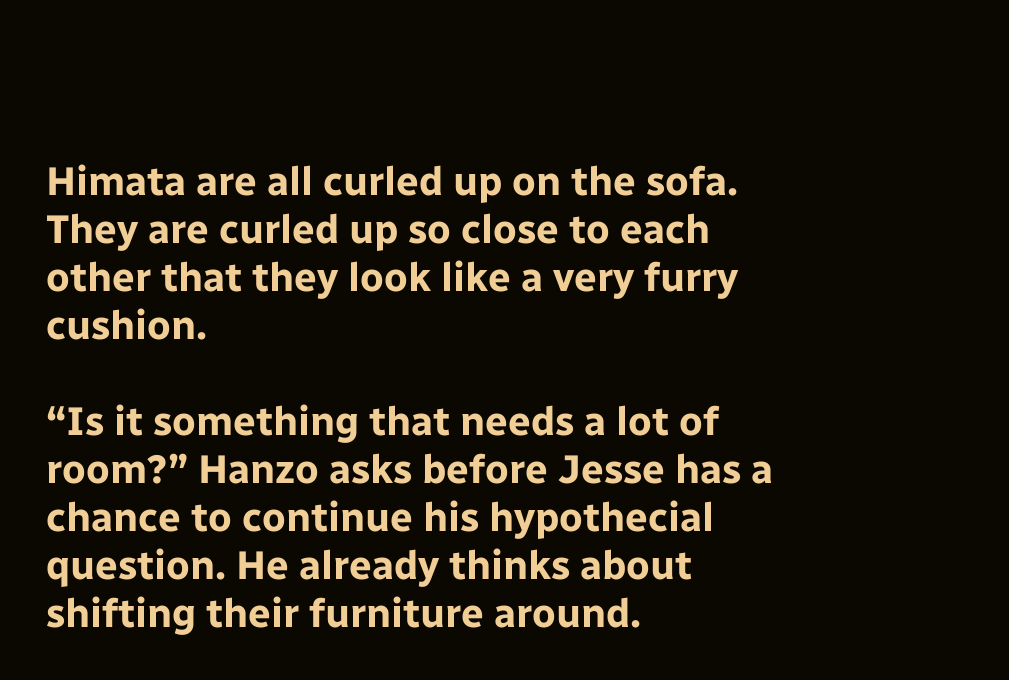Himata are all curled up on the sofa. They are curled up so close to each other that they look like a very furry cushion.

“Is it something that needs a lot of room?” Hanzo asks before Jesse has a chance to continue his hypothecial question. He already thinks about shifting their furniture around.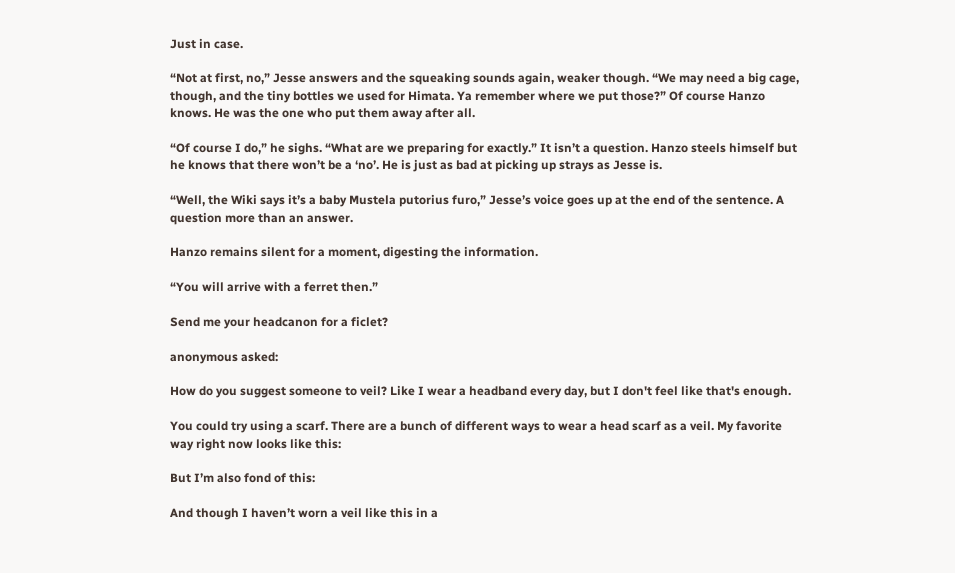Just in case.

“Not at first, no,” Jesse answers and the squeaking sounds again, weaker though. “We may need a big cage, though, and the tiny bottles we used for Himata. Ya remember where we put those?” Of course Hanzo knows. He was the one who put them away after all.

“Of course I do,” he sighs. “What are we preparing for exactly.” It isn’t a question. Hanzo steels himself but he knows that there won’t be a ‘no’. He is just as bad at picking up strays as Jesse is.

“Well, the Wiki says it’s a baby Mustela putorius furo,” Jesse’s voice goes up at the end of the sentence. A question more than an answer.

Hanzo remains silent for a moment, digesting the information.

“You will arrive with a ferret then.”

Send me your headcanon for a ficlet?

anonymous asked:

How do you suggest someone to veil? Like I wear a headband every day, but I don't feel like that's enough.

You could try using a scarf. There are a bunch of different ways to wear a head scarf as a veil. My favorite way right now looks like this:

But I’m also fond of this:

And though I haven’t worn a veil like this in a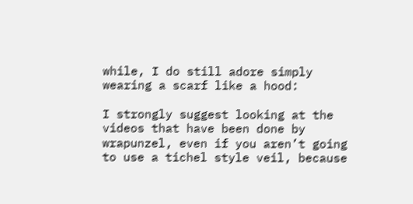while, I do still adore simply wearing a scarf like a hood:

I strongly suggest looking at the videos that have been done by wrapunzel, even if you aren’t going to use a tichel style veil, because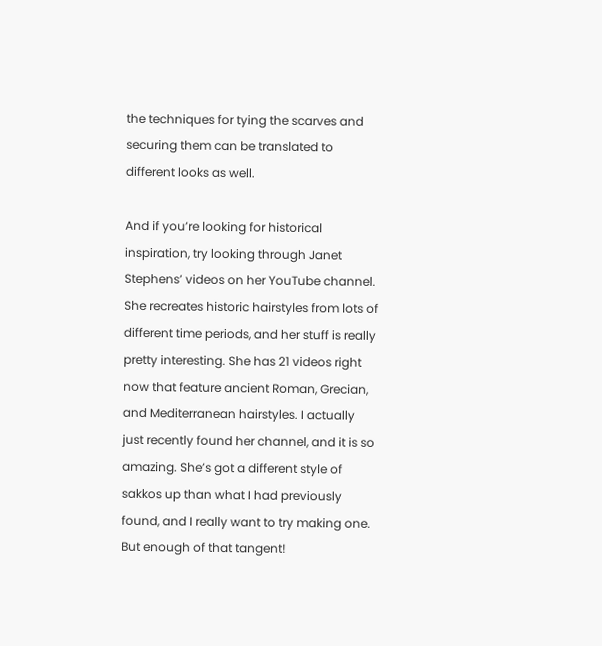the techniques for tying the scarves and securing them can be translated to different looks as well.

And if you’re looking for historical inspiration, try looking through Janet Stephens’ videos on her YouTube channel. She recreates historic hairstyles from lots of different time periods, and her stuff is really pretty interesting. She has 21 videos right now that feature ancient Roman, Grecian, and Mediterranean hairstyles. I actually just recently found her channel, and it is so amazing. She’s got a different style of sakkos up than what I had previously found, and I really want to try making one. But enough of that tangent!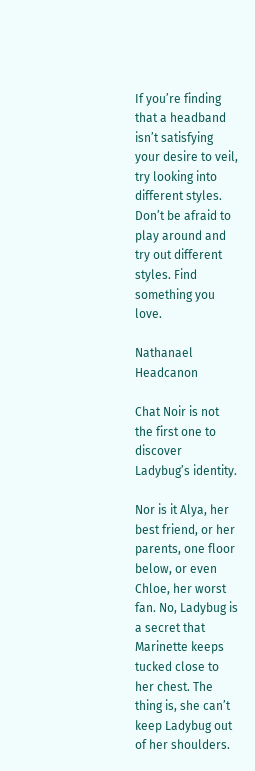If you’re finding that a headband isn’t satisfying your desire to veil, try looking into different styles. Don’t be afraid to play around and try out different styles. Find something you love.

Nathanael Headcanon

Chat Noir is not the first one to discover Ladybug’s identity.

Nor is it Alya, her best friend, or her parents, one floor below, or even Chloe, her worst fan. No, Ladybug is a secret that Marinette keeps tucked close to her chest. The thing is, she can’t keep Ladybug out of her shoulders.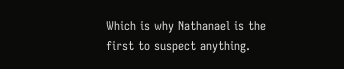Which is why Nathanael is the first to suspect anything.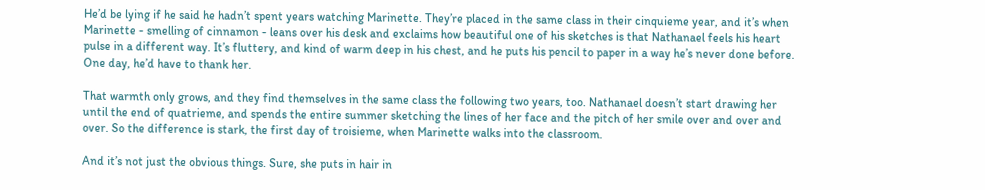He’d be lying if he said he hadn’t spent years watching Marinette. They’re placed in the same class in their cinquieme year, and it’s when Marinette - smelling of cinnamon - leans over his desk and exclaims how beautiful one of his sketches is that Nathanael feels his heart pulse in a different way. It’s fluttery, and kind of warm deep in his chest, and he puts his pencil to paper in a way he’s never done before. One day, he’d have to thank her.

That warmth only grows, and they find themselves in the same class the following two years, too. Nathanael doesn’t start drawing her until the end of quatrieme, and spends the entire summer sketching the lines of her face and the pitch of her smile over and over and over. So the difference is stark, the first day of troisieme, when Marinette walks into the classroom.

And it’s not just the obvious things. Sure, she puts in hair in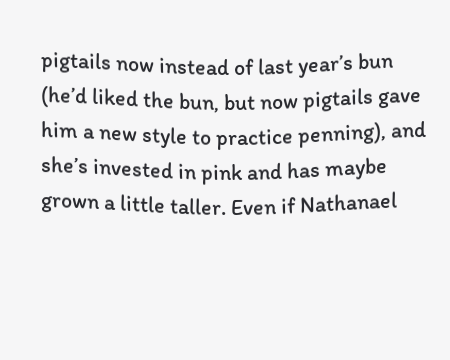pigtails now instead of last year’s bun (he’d liked the bun, but now pigtails gave him a new style to practice penning), and she’s invested in pink and has maybe grown a little taller. Even if Nathanael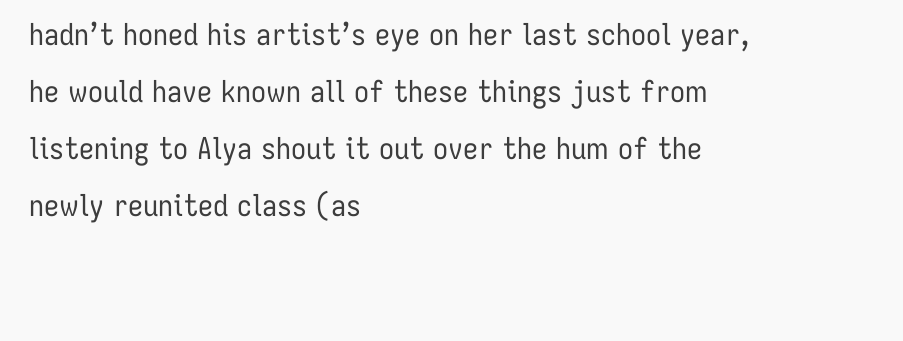hadn’t honed his artist’s eye on her last school year, he would have known all of these things just from listening to Alya shout it out over the hum of the newly reunited class (as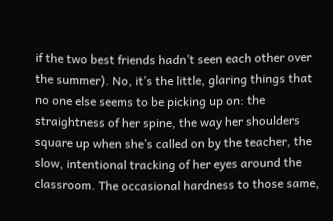if the two best friends hadn’t seen each other over the summer). No, it’s the little, glaring things that no one else seems to be picking up on: the straightness of her spine, the way her shoulders square up when she’s called on by the teacher, the slow, intentional tracking of her eyes around the classroom. The occasional hardness to those same,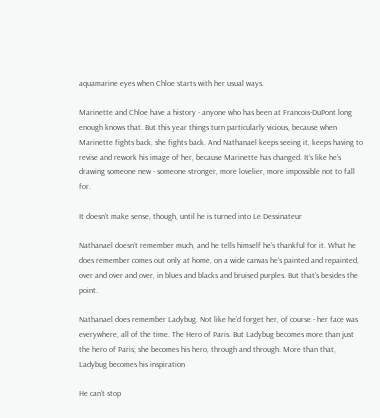aquamarine eyes when Chloe starts with her usual ways.

Marinette and Chloe have a history - anyone who has been at Francois-DuPont long enough knows that. But this year things turn particularly vicious, because when Marinette fights back, she fights back. And Nathanael keeps seeing it, keeps having to revise and rework his image of her, because Marinette has changed. It’s like he’s drawing someone new - someone stronger, more lovelier, more impossible not to fall for.

It doesn’t make sense, though, until he is turned into Le Dessinateur

Nathanael doesn’t remember much, and he tells himself he’s thankful for it. What he does remember comes out only at home, on a wide canvas he’s painted and repainted, over and over and over, in blues and blacks and bruised purples. But that’s besides the point.

Nathanael does remember Ladybug. Not like he’d forget her, of course - her face was everywhere, all of the time. The Hero of Paris. But Ladybug becomes more than just the hero of Paris; she becomes his hero, through and through. More than that, Ladybug becomes his inspiration

He can’t stop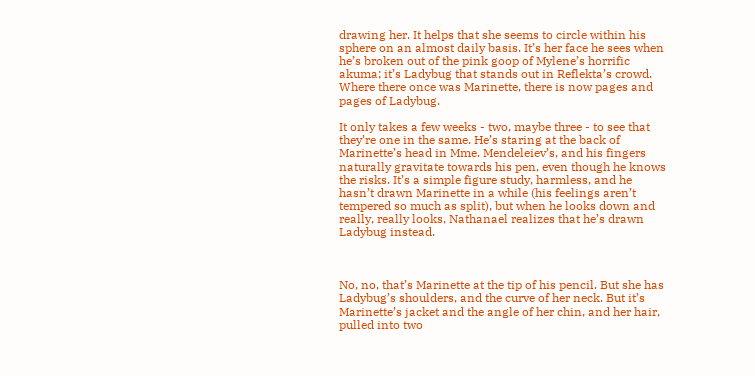drawing her. It helps that she seems to circle within his sphere on an almost daily basis. It’s her face he sees when he’s broken out of the pink goop of Mylene’s horrific akuma; it’s Ladybug that stands out in Reflekta’s crowd. Where there once was Marinette, there is now pages and pages of Ladybug.

It only takes a few weeks - two, maybe three - to see that they’re one in the same. He’s staring at the back of Marinette’s head in Mme. Mendeleiev’s, and his fingers naturally gravitate towards his pen, even though he knows the risks. It’s a simple figure study, harmless, and he hasn’t drawn Marinette in a while (his feelings aren’t tempered so much as split), but when he looks down and really, really looks, Nathanael realizes that he’s drawn Ladybug instead.



No, no, that’s Marinette at the tip of his pencil. But she has Ladybug’s shoulders, and the curve of her neck. But it’s Marinette’s jacket and the angle of her chin, and her hair, pulled into two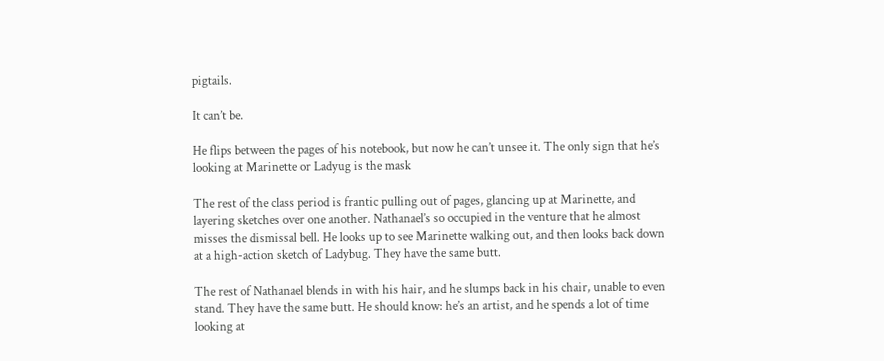pigtails.

It can’t be.

He flips between the pages of his notebook, but now he can’t unsee it. The only sign that he’s looking at Marinette or Ladyug is the mask

The rest of the class period is frantic pulling out of pages, glancing up at Marinette, and layering sketches over one another. Nathanael’s so occupied in the venture that he almost misses the dismissal bell. He looks up to see Marinette walking out, and then looks back down at a high-action sketch of Ladybug. They have the same butt.

The rest of Nathanael blends in with his hair, and he slumps back in his chair, unable to even stand. They have the same butt. He should know: he’s an artist, and he spends a lot of time looking at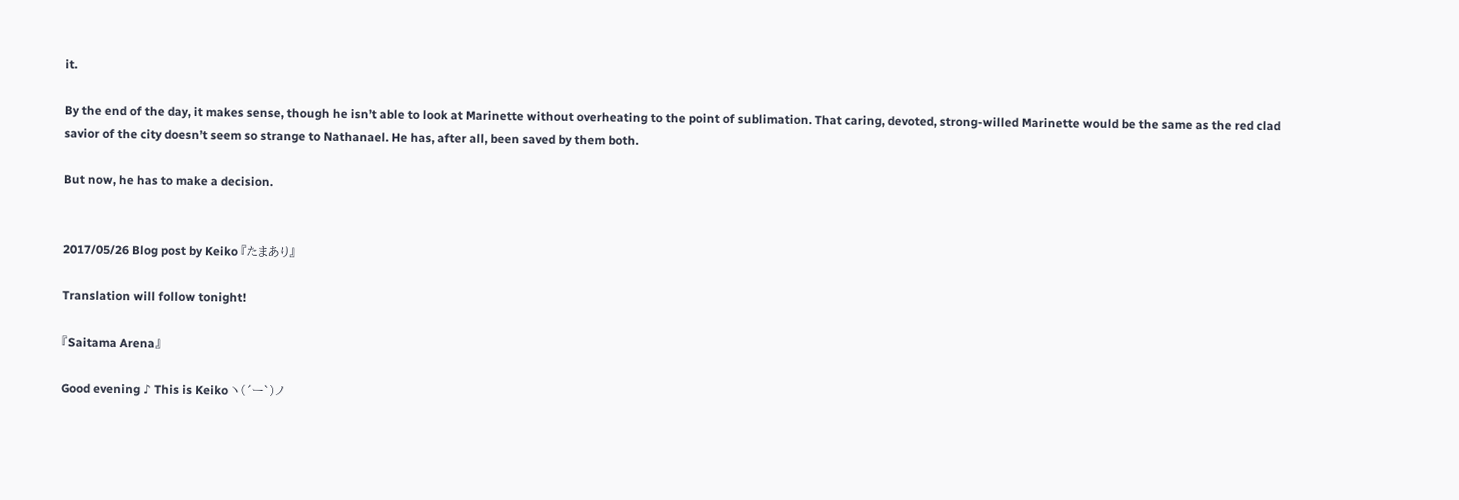it.

By the end of the day, it makes sense, though he isn’t able to look at Marinette without overheating to the point of sublimation. That caring, devoted, strong-willed Marinette would be the same as the red clad savior of the city doesn’t seem so strange to Nathanael. He has, after all, been saved by them both.

But now, he has to make a decision.


2017/05/26 Blog post by Keiko 『たまあり』

Translation will follow tonight!

『Saitama Arena』

Good evening ♪ This is Keiko ヽ(´ー`)ノ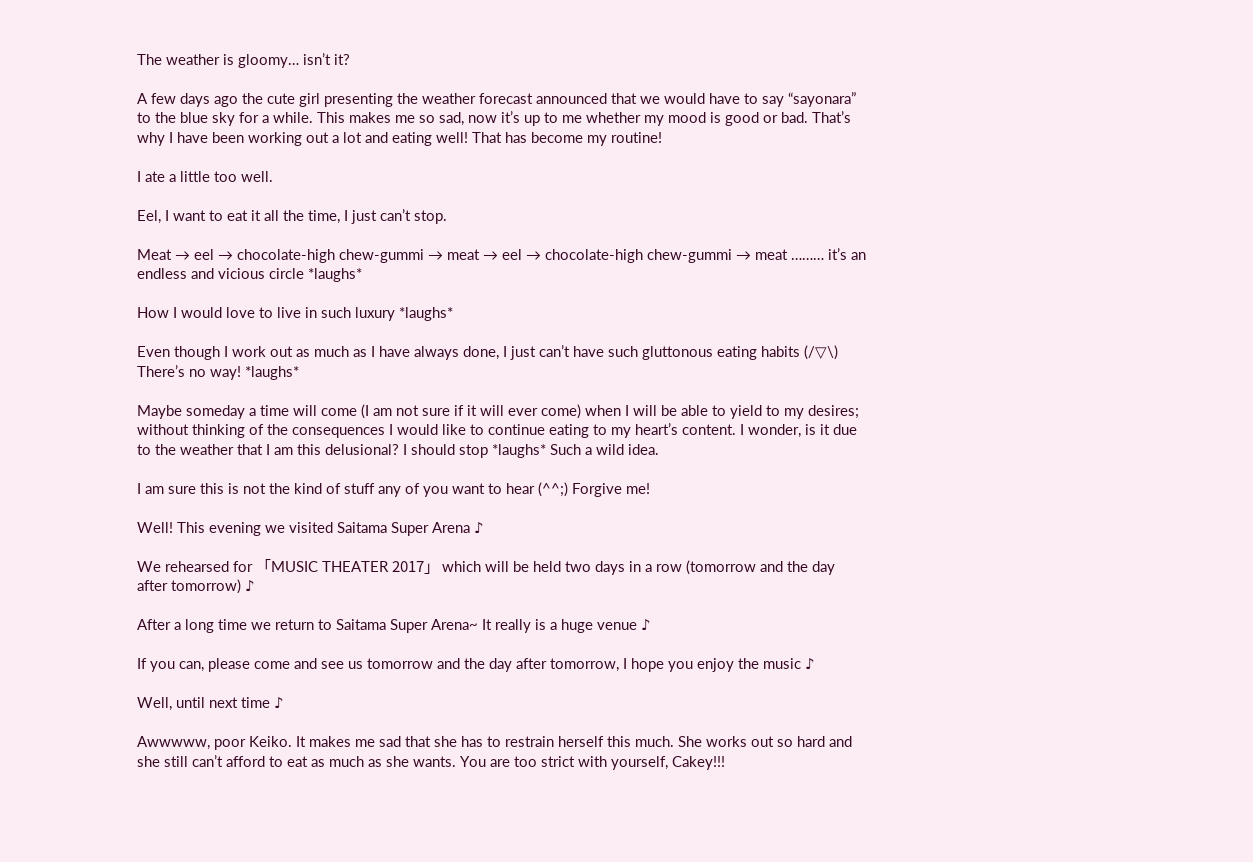The weather is gloomy… isn’t it?

A few days ago the cute girl presenting the weather forecast announced that we would have to say “sayonara” to the blue sky for a while. This makes me so sad, now it’s up to me whether my mood is good or bad. That’s why I have been working out a lot and eating well! That has become my routine!

I ate a little too well.

Eel, I want to eat it all the time, I just can’t stop.

Meat → eel → chocolate-high chew-gummi → meat → eel → chocolate-high chew-gummi → meat ……… it’s an endless and vicious circle *laughs*

How I would love to live in such luxury *laughs*

Even though I work out as much as I have always done, I just can’t have such gluttonous eating habits (/▽\) There’s no way! *laughs*

Maybe someday a time will come (I am not sure if it will ever come) when I will be able to yield to my desires; without thinking of the consequences I would like to continue eating to my heart’s content. I wonder, is it due to the weather that I am this delusional? I should stop *laughs* Such a wild idea.

I am sure this is not the kind of stuff any of you want to hear (^^;) Forgive me!

Well! This evening we visited Saitama Super Arena ♪

We rehearsed for 「MUSIC THEATER 2017」 which will be held two days in a row (tomorrow and the day after tomorrow) ♪

After a long time we return to Saitama Super Arena~ It really is a huge venue ♪

If you can, please come and see us tomorrow and the day after tomorrow, I hope you enjoy the music ♪

Well, until next time ♪

Awwwww, poor Keiko. It makes me sad that she has to restrain herself this much. She works out so hard and she still can’t afford to eat as much as she wants. You are too strict with yourself, Cakey!!!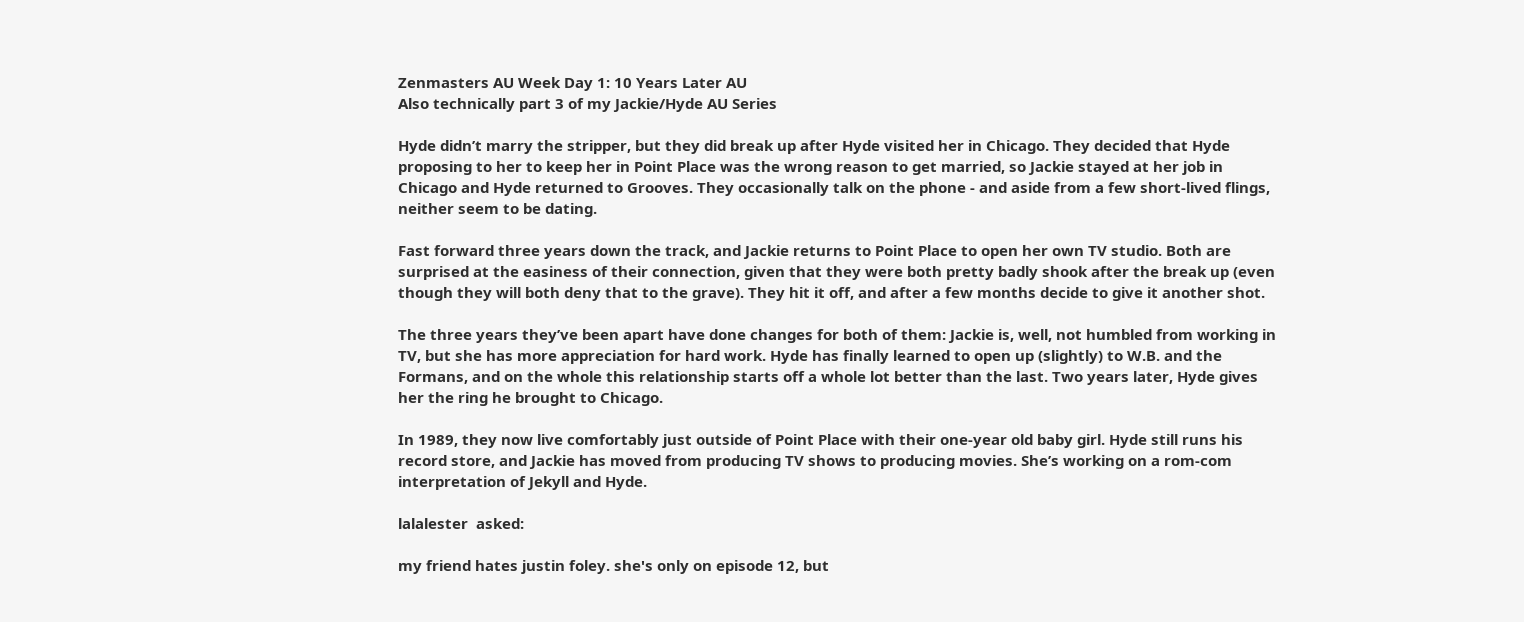Zenmasters AU Week Day 1: 10 Years Later AU
Also technically part 3 of my Jackie/Hyde AU Series

Hyde didn’t marry the stripper, but they did break up after Hyde visited her in Chicago. They decided that Hyde proposing to her to keep her in Point Place was the wrong reason to get married, so Jackie stayed at her job in Chicago and Hyde returned to Grooves. They occasionally talk on the phone - and aside from a few short-lived flings, neither seem to be dating.

Fast forward three years down the track, and Jackie returns to Point Place to open her own TV studio. Both are surprised at the easiness of their connection, given that they were both pretty badly shook after the break up (even though they will both deny that to the grave). They hit it off, and after a few months decide to give it another shot.

The three years they’ve been apart have done changes for both of them: Jackie is, well, not humbled from working in TV, but she has more appreciation for hard work. Hyde has finally learned to open up (slightly) to W.B. and the Formans, and on the whole this relationship starts off a whole lot better than the last. Two years later, Hyde gives her the ring he brought to Chicago.

In 1989, they now live comfortably just outside of Point Place with their one-year old baby girl. Hyde still runs his record store, and Jackie has moved from producing TV shows to producing movies. She’s working on a rom-com interpretation of Jekyll and Hyde.

lalalester  asked:

my friend hates justin foley. she's only on episode 12, but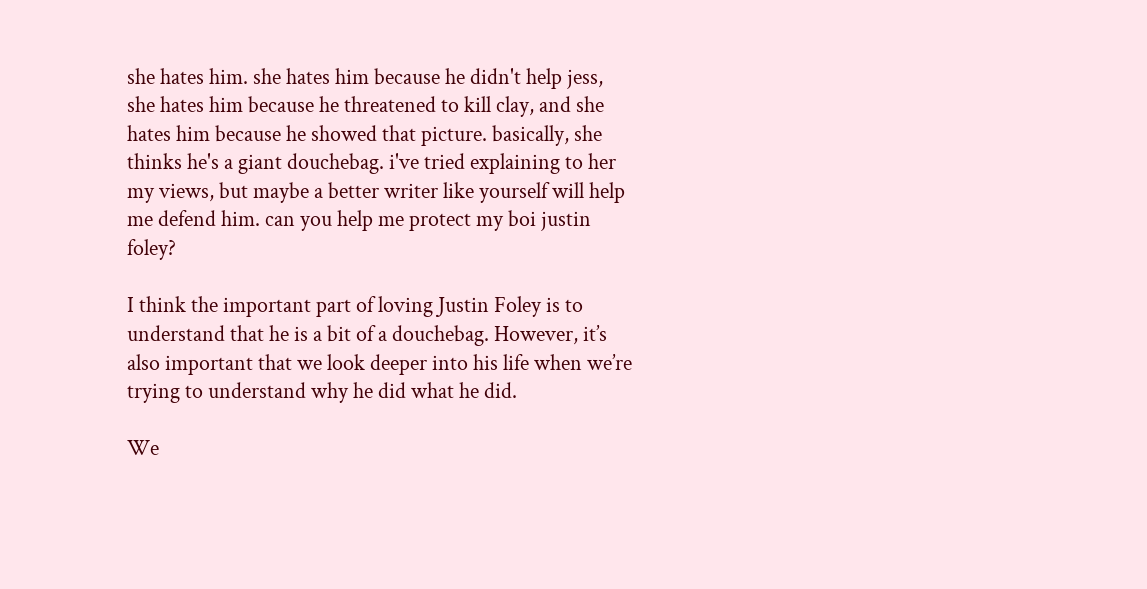she hates him. she hates him because he didn't help jess, she hates him because he threatened to kill clay, and she hates him because he showed that picture. basically, she thinks he's a giant douchebag. i've tried explaining to her my views, but maybe a better writer like yourself will help me defend him. can you help me protect my boi justin foley?

I think the important part of loving Justin Foley is to understand that he is a bit of a douchebag. However, it’s also important that we look deeper into his life when we’re trying to understand why he did what he did.

We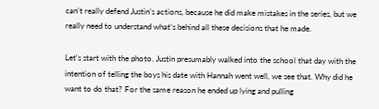can’t really defend Justin’s actions, because he did make mistakes in the series, but we really need to understand what’s behind all these decisions that he made.

Let’s start with the photo. Justin presumably walked into the school that day with the intention of telling the boys his date with Hannah went well, we see that. Why did he want to do that? For the same reason he ended up lying and pulling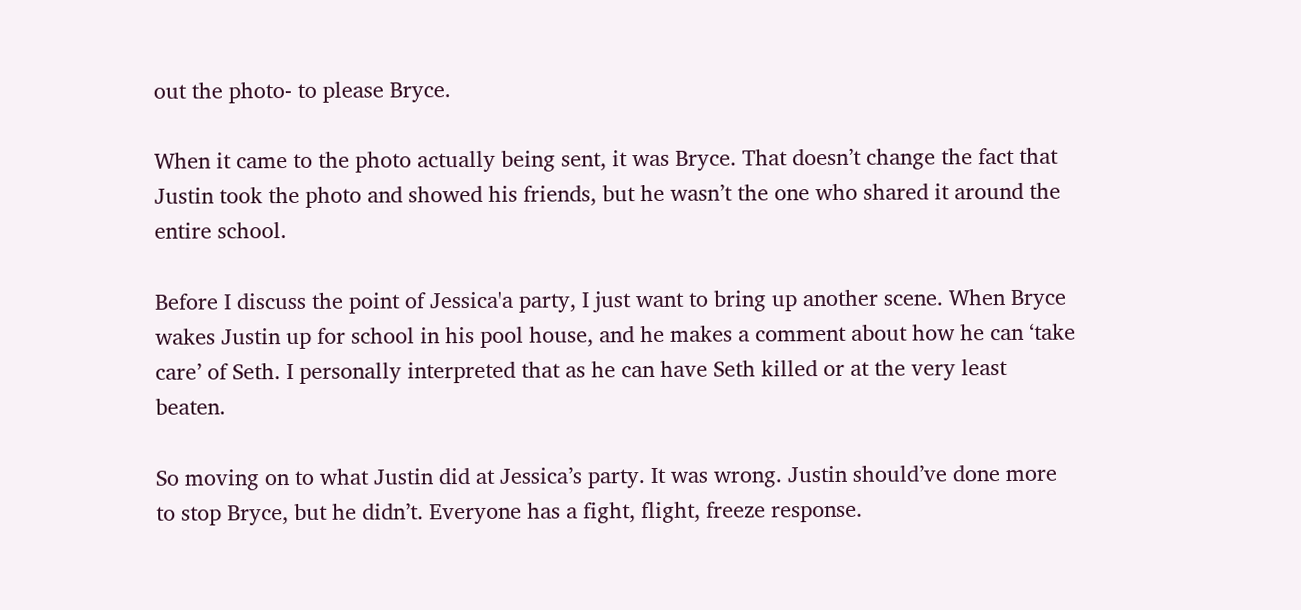out the photo- to please Bryce.

When it came to the photo actually being sent, it was Bryce. That doesn’t change the fact that Justin took the photo and showed his friends, but he wasn’t the one who shared it around the entire school.

Before I discuss the point of Jessica'a party, I just want to bring up another scene. When Bryce wakes Justin up for school in his pool house, and he makes a comment about how he can ‘take care’ of Seth. I personally interpreted that as he can have Seth killed or at the very least beaten.

So moving on to what Justin did at Jessica’s party. It was wrong. Justin should’ve done more to stop Bryce, but he didn’t. Everyone has a fight, flight, freeze response.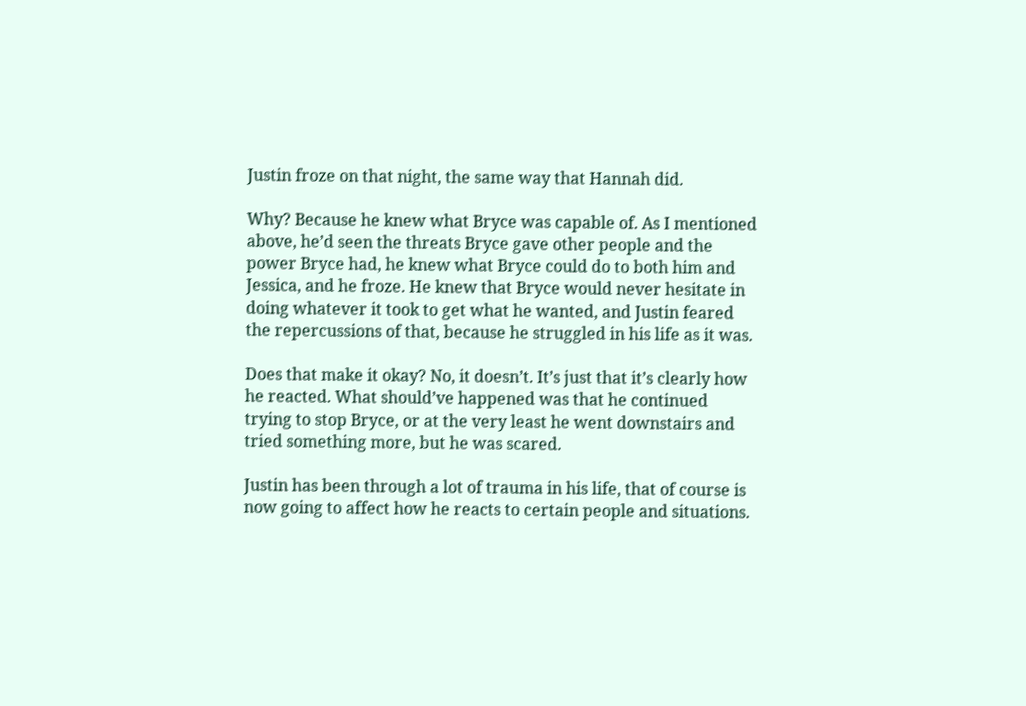Justin froze on that night, the same way that Hannah did.

Why? Because he knew what Bryce was capable of. As I mentioned above, he’d seen the threats Bryce gave other people and the power Bryce had, he knew what Bryce could do to both him and Jessica, and he froze. He knew that Bryce would never hesitate in doing whatever it took to get what he wanted, and Justin feared the repercussions of that, because he struggled in his life as it was.

Does that make it okay? No, it doesn’t. It’s just that it’s clearly how he reacted. What should’ve happened was that he continued trying to stop Bryce, or at the very least he went downstairs and tried something more, but he was scared.

Justin has been through a lot of trauma in his life, that of course is now going to affect how he reacts to certain people and situations.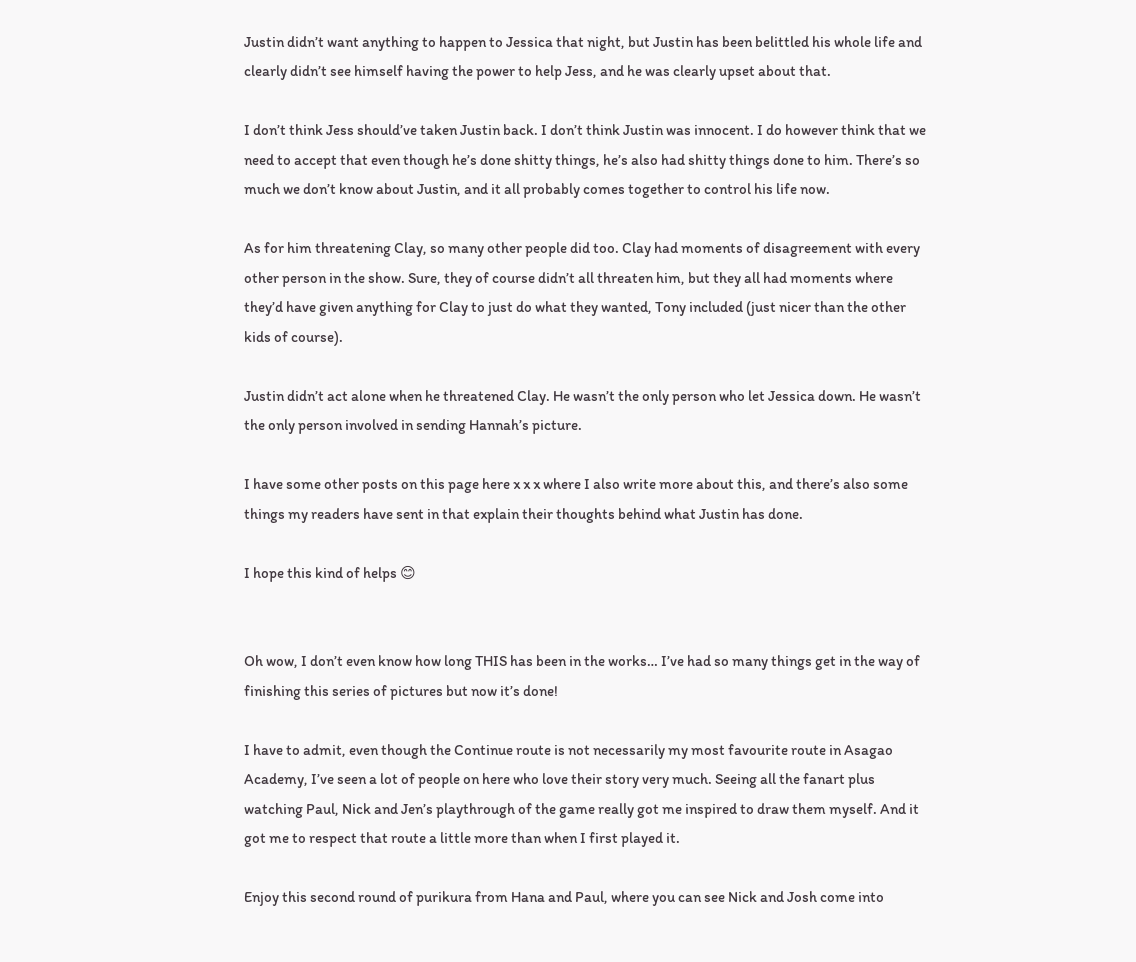Justin didn’t want anything to happen to Jessica that night, but Justin has been belittled his whole life and clearly didn’t see himself having the power to help Jess, and he was clearly upset about that.

I don’t think Jess should’ve taken Justin back. I don’t think Justin was innocent. I do however think that we need to accept that even though he’s done shitty things, he’s also had shitty things done to him. There’s so much we don’t know about Justin, and it all probably comes together to control his life now.

As for him threatening Clay, so many other people did too. Clay had moments of disagreement with every other person in the show. Sure, they of course didn’t all threaten him, but they all had moments where they’d have given anything for Clay to just do what they wanted, Tony included (just nicer than the other kids of course).

Justin didn’t act alone when he threatened Clay. He wasn’t the only person who let Jessica down. He wasn’t the only person involved in sending Hannah’s picture.

I have some other posts on this page here x x x where I also write more about this, and there’s also some things my readers have sent in that explain their thoughts behind what Justin has done.

I hope this kind of helps 😊


Oh wow, I don’t even know how long THIS has been in the works… I’ve had so many things get in the way of finishing this series of pictures but now it’s done!

I have to admit, even though the Continue route is not necessarily my most favourite route in Asagao Academy, I’ve seen a lot of people on here who love their story very much. Seeing all the fanart plus watching Paul, Nick and Jen’s playthrough of the game really got me inspired to draw them myself. And it got me to respect that route a little more than when I first played it.

Enjoy this second round of purikura from Hana and Paul, where you can see Nick and Josh come into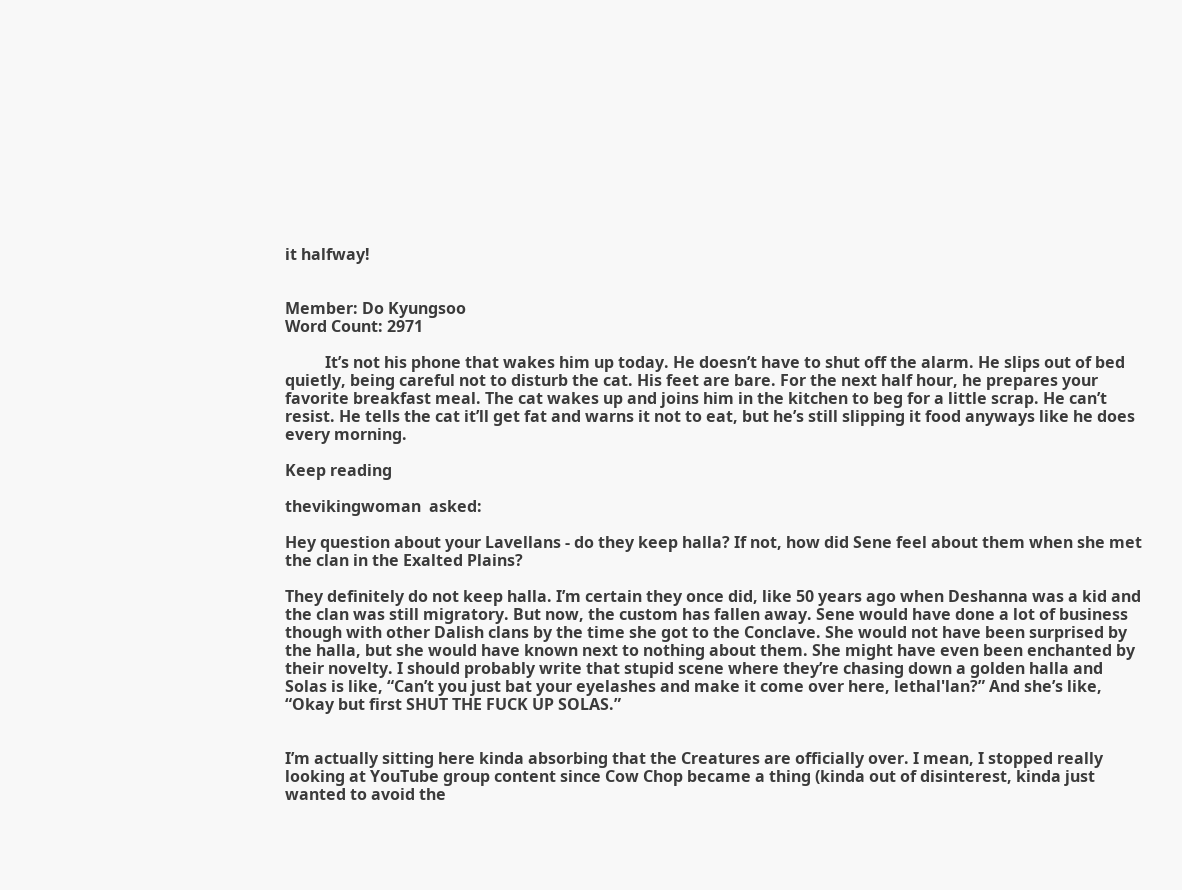it halfway!


Member: Do Kyungsoo
Word Count: 2971

          It’s not his phone that wakes him up today. He doesn’t have to shut off the alarm. He slips out of bed quietly, being careful not to disturb the cat. His feet are bare. For the next half hour, he prepares your favorite breakfast meal. The cat wakes up and joins him in the kitchen to beg for a little scrap. He can’t resist. He tells the cat it’ll get fat and warns it not to eat, but he’s still slipping it food anyways like he does every morning.

Keep reading

thevikingwoman  asked:

Hey question about your Lavellans - do they keep halla? If not, how did Sene feel about them when she met the clan in the Exalted Plains?

They definitely do not keep halla. I’m certain they once did, like 50 years ago when Deshanna was a kid and the clan was still migratory. But now, the custom has fallen away. Sene would have done a lot of business though with other Dalish clans by the time she got to the Conclave. She would not have been surprised by the halla, but she would have known next to nothing about them. She might have even been enchanted by their novelty. I should probably write that stupid scene where they’re chasing down a golden halla and Solas is like, “Can’t you just bat your eyelashes and make it come over here, lethal'lan?” And she’s like, “Okay but first SHUT THE FUCK UP SOLAS.”


I’m actually sitting here kinda absorbing that the Creatures are officially over. I mean, I stopped really looking at YouTube group content since Cow Chop became a thing (kinda out of disinterest, kinda just wanted to avoid the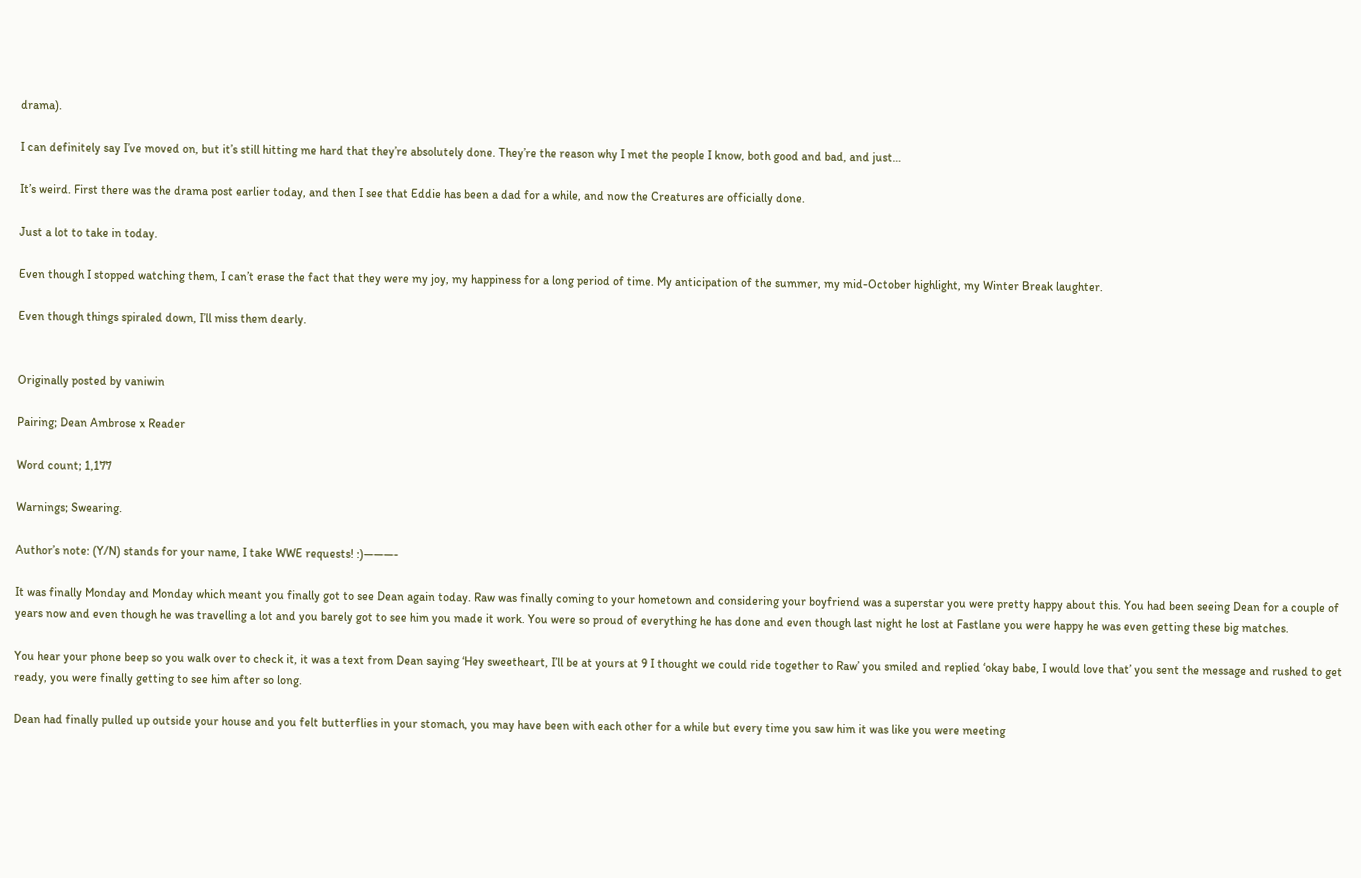drama).

I can definitely say I’ve moved on, but it’s still hitting me hard that they’re absolutely done. They’re the reason why I met the people I know, both good and bad, and just…

It’s weird. First there was the drama post earlier today, and then I see that Eddie has been a dad for a while, and now the Creatures are officially done.

Just a lot to take in today.

Even though I stopped watching them, I can’t erase the fact that they were my joy, my happiness for a long period of time. My anticipation of the summer, my mid-October highlight, my Winter Break laughter.

Even though things spiraled down, I’ll miss them dearly.


Originally posted by vaniwin

Pairing; Dean Ambrose x Reader

Word count; 1,177

Warnings; Swearing.

Author’s note: (Y/N) stands for your name, I take WWE requests! :)———-

It was finally Monday and Monday which meant you finally got to see Dean again today. Raw was finally coming to your hometown and considering your boyfriend was a superstar you were pretty happy about this. You had been seeing Dean for a couple of years now and even though he was travelling a lot and you barely got to see him you made it work. You were so proud of everything he has done and even though last night he lost at Fastlane you were happy he was even getting these big matches.

You hear your phone beep so you walk over to check it, it was a text from Dean saying ‘Hey sweetheart, I’ll be at yours at 9 I thought we could ride together to Raw’ you smiled and replied ‘okay babe, I would love that’ you sent the message and rushed to get ready, you were finally getting to see him after so long.

Dean had finally pulled up outside your house and you felt butterflies in your stomach, you may have been with each other for a while but every time you saw him it was like you were meeting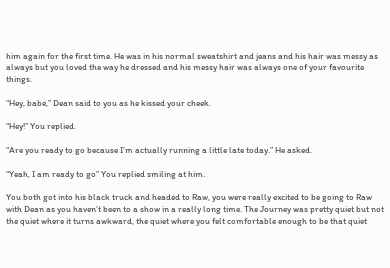him again for the first time. He was in his normal sweatshirt and jeans and his hair was messy as always but you loved the way he dressed and his messy hair was always one of your favourite things.

“Hey, babe,” Dean said to you as he kissed your cheek.

“Hey!” You replied.

“Are you ready to go because I’m actually running a little late today.” He asked.

“Yeah, I am ready to go” You replied smiling at him.

You both got into his black truck and headed to Raw, you were really excited to be going to Raw with Dean as you haven’t been to a show in a really long time. The Journey was pretty quiet but not the quiet where it turns awkward, the quiet where you felt comfortable enough to be that quiet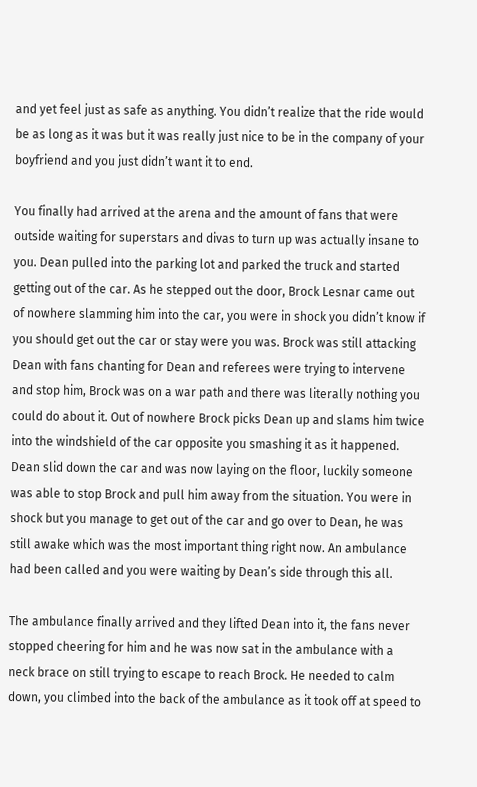and yet feel just as safe as anything. You didn’t realize that the ride would be as long as it was but it was really just nice to be in the company of your boyfriend and you just didn’t want it to end.

You finally had arrived at the arena and the amount of fans that were outside waiting for superstars and divas to turn up was actually insane to you. Dean pulled into the parking lot and parked the truck and started getting out of the car. As he stepped out the door, Brock Lesnar came out of nowhere slamming him into the car, you were in shock you didn’t know if you should get out the car or stay were you was. Brock was still attacking Dean with fans chanting for Dean and referees were trying to intervene and stop him, Brock was on a war path and there was literally nothing you could do about it. Out of nowhere Brock picks Dean up and slams him twice into the windshield of the car opposite you smashing it as it happened. Dean slid down the car and was now laying on the floor, luckily someone was able to stop Brock and pull him away from the situation. You were in shock but you manage to get out of the car and go over to Dean, he was still awake which was the most important thing right now. An ambulance had been called and you were waiting by Dean’s side through this all.

The ambulance finally arrived and they lifted Dean into it, the fans never stopped cheering for him and he was now sat in the ambulance with a neck brace on still trying to escape to reach Brock. He needed to calm down, you climbed into the back of the ambulance as it took off at speed to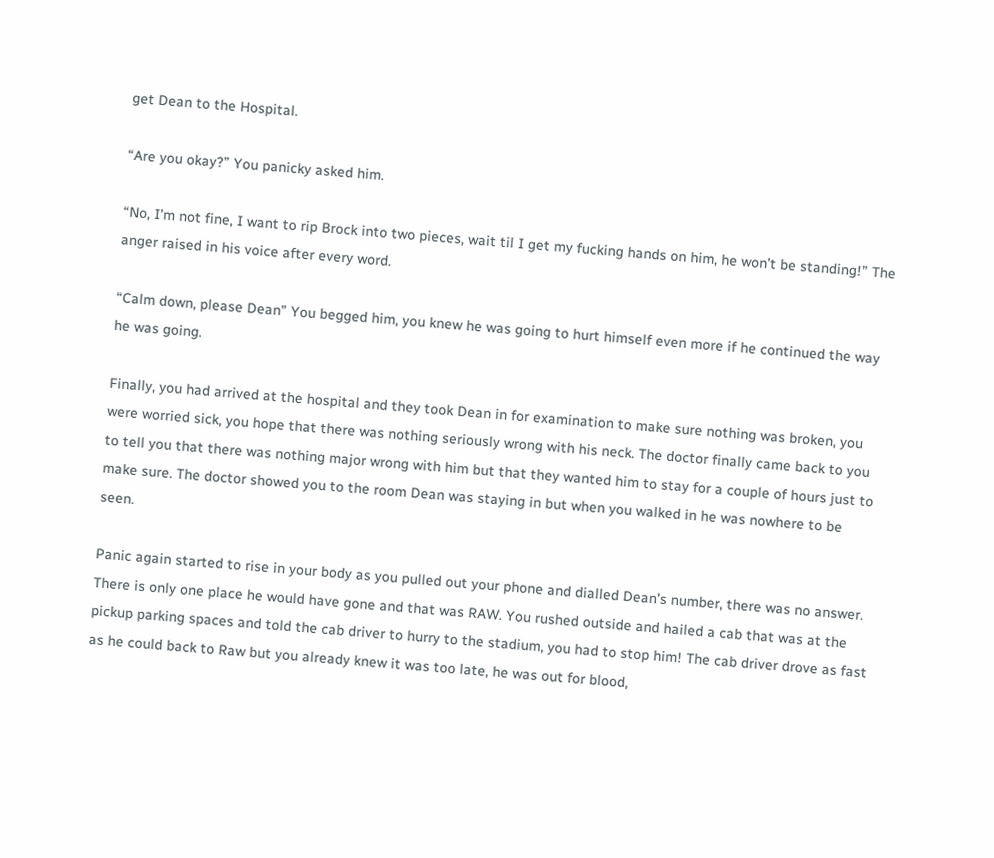get Dean to the Hospital.

“Are you okay?” You panicky asked him.

“No, I’m not fine, I want to rip Brock into two pieces, wait til I get my fucking hands on him, he won’t be standing!” The anger raised in his voice after every word.

“Calm down, please Dean” You begged him, you knew he was going to hurt himself even more if he continued the way he was going.

Finally, you had arrived at the hospital and they took Dean in for examination to make sure nothing was broken, you were worried sick, you hope that there was nothing seriously wrong with his neck. The doctor finally came back to you to tell you that there was nothing major wrong with him but that they wanted him to stay for a couple of hours just to make sure. The doctor showed you to the room Dean was staying in but when you walked in he was nowhere to be seen.

Panic again started to rise in your body as you pulled out your phone and dialled Dean’s number, there was no answer. There is only one place he would have gone and that was RAW. You rushed outside and hailed a cab that was at the pickup parking spaces and told the cab driver to hurry to the stadium, you had to stop him! The cab driver drove as fast as he could back to Raw but you already knew it was too late, he was out for blood,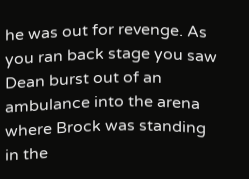he was out for revenge. As you ran back stage you saw Dean burst out of an ambulance into the arena where Brock was standing in the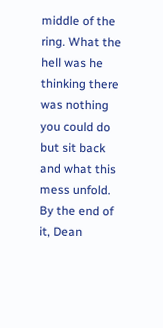middle of the ring. What the hell was he thinking there was nothing you could do but sit back and what this mess unfold. By the end of it, Dean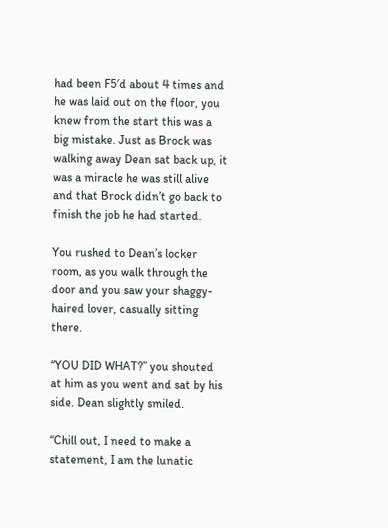had been F5′d about 4 times and he was laid out on the floor, you knew from the start this was a big mistake. Just as Brock was walking away Dean sat back up, it was a miracle he was still alive and that Brock didn’t go back to finish the job he had started.

You rushed to Dean’s locker room, as you walk through the door and you saw your shaggy-haired lover, casually sitting there.

“YOU DID WHAT?” you shouted at him as you went and sat by his side. Dean slightly smiled.

“Chill out, I need to make a statement, I am the lunatic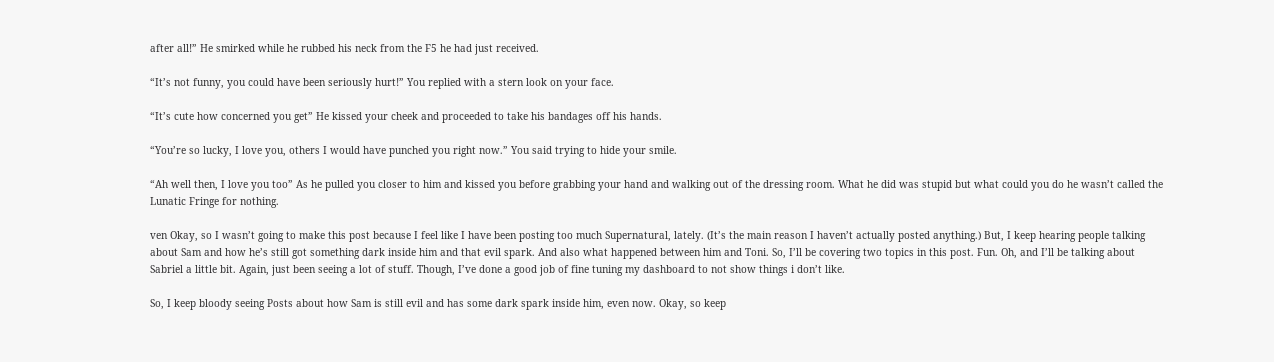after all!” He smirked while he rubbed his neck from the F5 he had just received.

“It’s not funny, you could have been seriously hurt!” You replied with a stern look on your face.

“It’s cute how concerned you get” He kissed your cheek and proceeded to take his bandages off his hands.

“You’re so lucky, I love you, others I would have punched you right now.” You said trying to hide your smile.

“Ah well then, I love you too” As he pulled you closer to him and kissed you before grabbing your hand and walking out of the dressing room. What he did was stupid but what could you do he wasn’t called the Lunatic Fringe for nothing.

ven Okay, so I wasn’t going to make this post because I feel like I have been posting too much Supernatural, lately. (It’s the main reason I haven’t actually posted anything.) But, I keep hearing people talking about Sam and how he’s still got something dark inside him and that evil spark. And also what happened between him and Toni. So, I’ll be covering two topics in this post. Fun. Oh, and I’ll be talking about Sabriel a little bit. Again, just been seeing a lot of stuff. Though, I’ve done a good job of fine tuning my dashboard to not show things i don’t like.

So, I keep bloody seeing Posts about how Sam is still evil and has some dark spark inside him, even now. Okay, so keep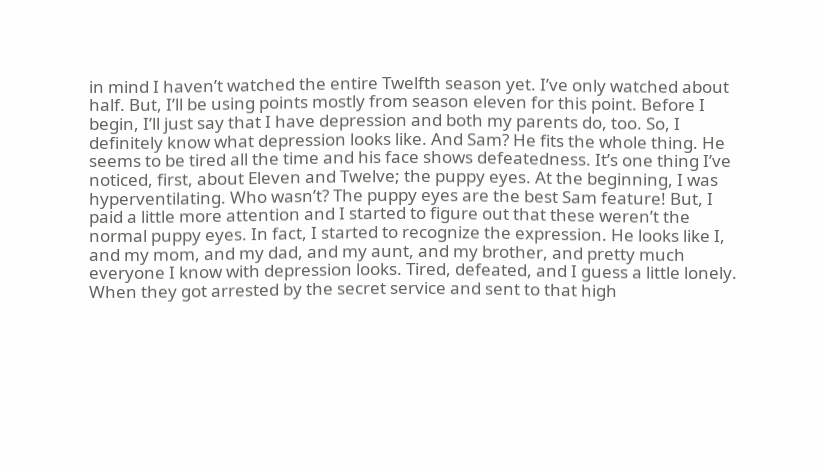in mind I haven’t watched the entire Twelfth season yet. I’ve only watched about half. But, I’ll be using points mostly from season eleven for this point. Before I begin, I’ll just say that I have depression and both my parents do, too. So, I definitely know what depression looks like. And Sam? He fits the whole thing. He seems to be tired all the time and his face shows defeatedness. It’s one thing I’ve noticed, first, about Eleven and Twelve; the puppy eyes. At the beginning, I was hyperventilating. Who wasn’t? The puppy eyes are the best Sam feature! But, I paid a little more attention and I started to figure out that these weren’t the normal puppy eyes. In fact, I started to recognize the expression. He looks like I, and my mom, and my dad, and my aunt, and my brother, and pretty much everyone I know with depression looks. Tired, defeated, and I guess a little lonely. When they got arrested by the secret service and sent to that high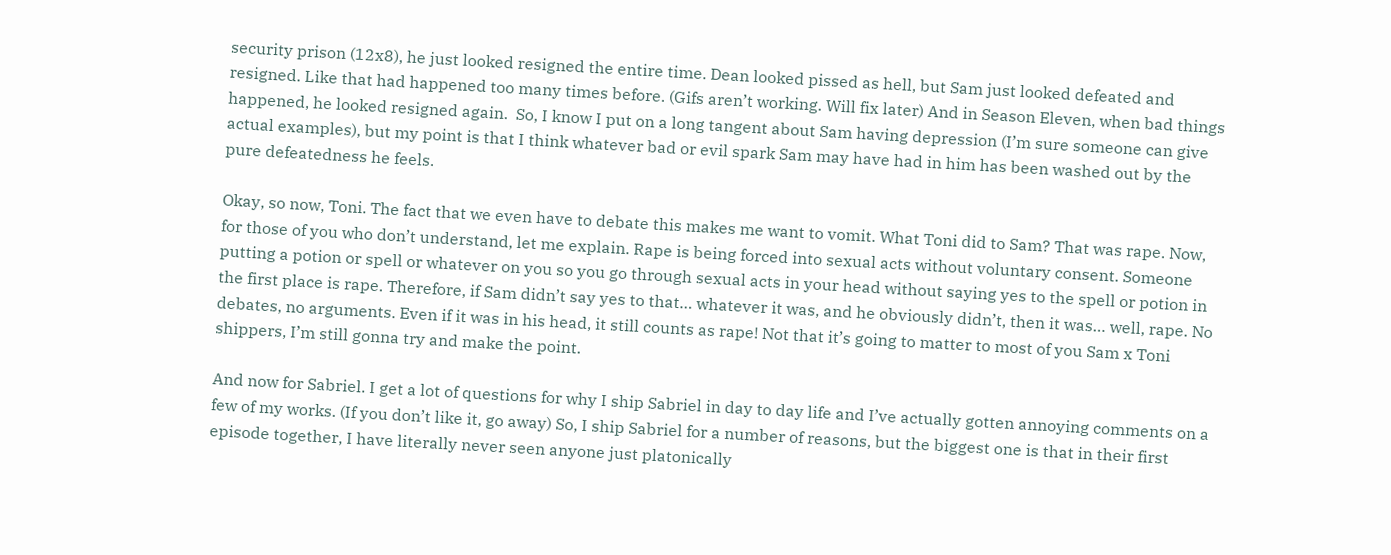security prison (12x8), he just looked resigned the entire time. Dean looked pissed as hell, but Sam just looked defeated and resigned. Like that had happened too many times before. (Gifs aren’t working. Will fix later) And in Season Eleven, when bad things happened, he looked resigned again.  So, I know I put on a long tangent about Sam having depression (I’m sure someone can give actual examples), but my point is that I think whatever bad or evil spark Sam may have had in him has been washed out by the pure defeatedness he feels.

Okay, so now, Toni. The fact that we even have to debate this makes me want to vomit. What Toni did to Sam? That was rape. Now, for those of you who don’t understand, let me explain. Rape is being forced into sexual acts without voluntary consent. Someone putting a potion or spell or whatever on you so you go through sexual acts in your head without saying yes to the spell or potion in the first place is rape. Therefore, if Sam didn’t say yes to that… whatever it was, and he obviously didn’t, then it was… well, rape. No debates, no arguments. Even if it was in his head, it still counts as rape! Not that it’s going to matter to most of you Sam x Toni shippers, I’m still gonna try and make the point.

And now for Sabriel. I get a lot of questions for why I ship Sabriel in day to day life and I’ve actually gotten annoying comments on a few of my works. (If you don’t like it, go away) So, I ship Sabriel for a number of reasons, but the biggest one is that in their first episode together, I have literally never seen anyone just platonically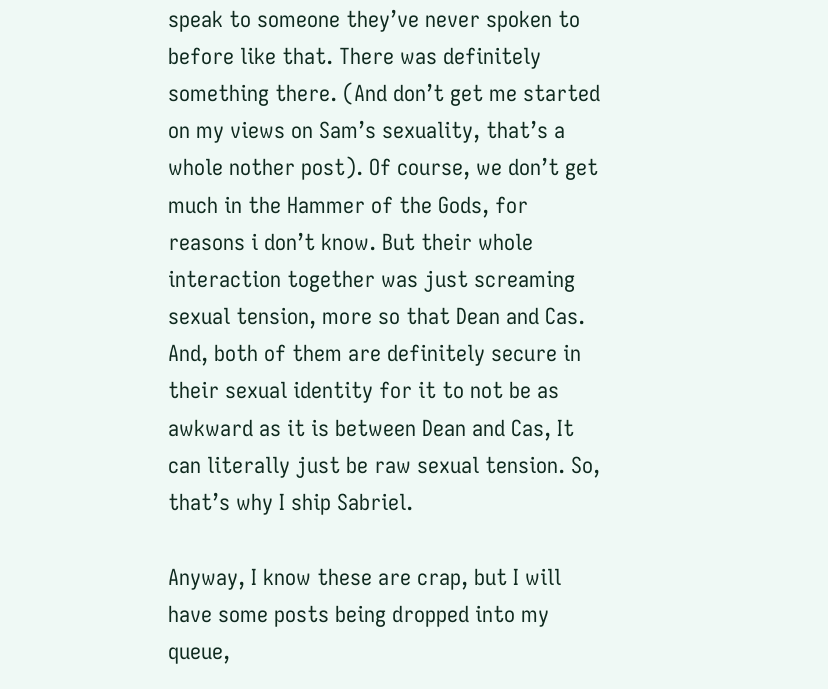speak to someone they’ve never spoken to before like that. There was definitely something there. (And don’t get me started on my views on Sam’s sexuality, that’s a whole nother post). Of course, we don’t get much in the Hammer of the Gods, for reasons i don’t know. But their whole interaction together was just screaming sexual tension, more so that Dean and Cas. And, both of them are definitely secure in their sexual identity for it to not be as awkward as it is between Dean and Cas, It can literally just be raw sexual tension. So, that’s why I ship Sabriel.

Anyway, I know these are crap, but I will have some posts being dropped into my queue,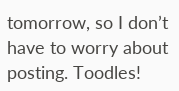tomorrow, so I don’t have to worry about posting. Toodles!